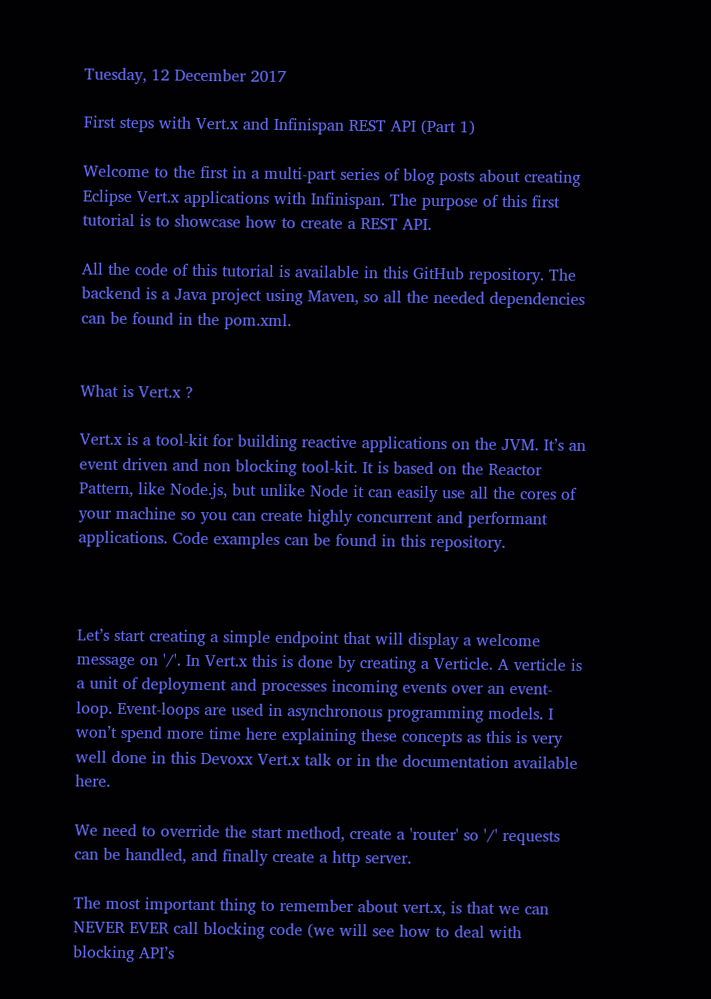Tuesday, 12 December 2017

First steps with Vert.x and Infinispan REST API (Part 1)

Welcome to the first in a multi-part series of blog posts about creating Eclipse Vert.x applications with Infinispan. The purpose of this first tutorial is to showcase how to create a REST API.

All the code of this tutorial is available in this GitHub repository. The backend is a Java project using Maven, so all the needed dependencies can be found in the pom.xml.


What is Vert.x ?

Vert.x is a tool-kit for building reactive applications on the JVM. It’s an event driven and non blocking tool-kit. It is based on the Reactor Pattern, like Node.js, but unlike Node it can easily use all the cores of your machine so you can create highly concurrent and performant applications. Code examples can be found in this repository.



Let’s start creating a simple endpoint that will display a welcome message on '/'. In Vert.x this is done by creating a Verticle. A verticle is a unit of deployment and processes incoming events over an event-loop. Event-loops are used in asynchronous programming models. I won’t spend more time here explaining these concepts as this is very well done in this Devoxx Vert.x talk or in the documentation available here.

We need to override the start method, create a 'router' so '/' requests can be handled, and finally create a http server.

The most important thing to remember about vert.x, is that we can NEVER EVER call blocking code (we will see how to deal with blocking API’s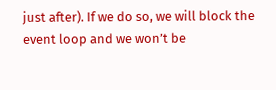just after). If we do so, we will block the event loop and we won’t be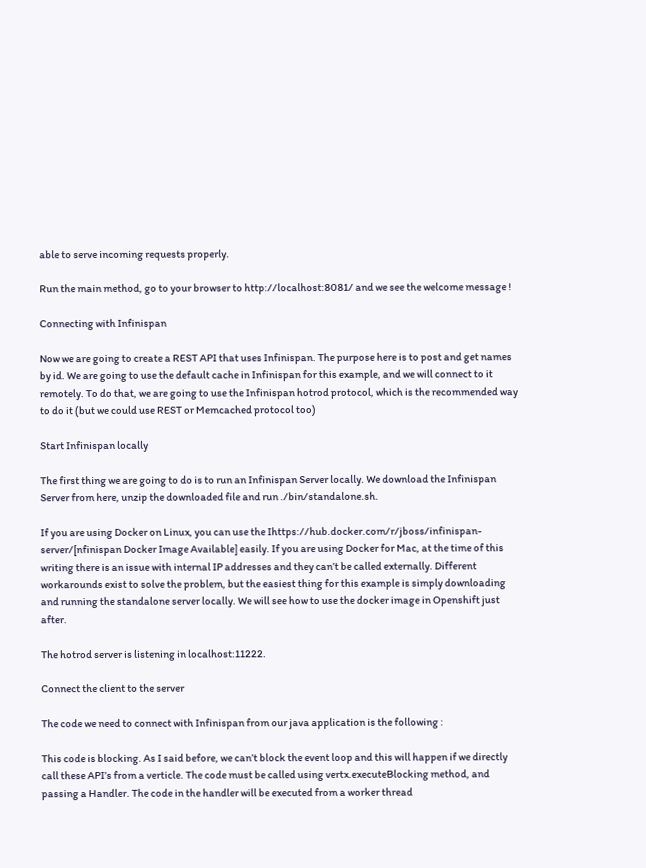able to serve incoming requests properly.

Run the main method, go to your browser to http://localhost:8081/ and we see the welcome message !

Connecting with Infinispan

Now we are going to create a REST API that uses Infinispan. The purpose here is to post and get names by id. We are going to use the default cache in Infinispan for this example, and we will connect to it remotely. To do that, we are going to use the Infinispan hotrod protocol, which is the recommended way to do it (but we could use REST or Memcached protocol too)

Start Infinispan locally

The first thing we are going to do is to run an Infinispan Server locally. We download the Infinispan Server from here, unzip the downloaded file and run ./bin/standalone.sh.

If you are using Docker on Linux, you can use the Ihttps://hub.docker.com/r/jboss/infinispan-server/[nfinispan Docker Image Available] easily. If you are using Docker for Mac, at the time of this writing there is an issue with internal IP addresses and they can’t be called externally. Different workarounds exist to solve the problem, but the easiest thing for this example is simply downloading and running the standalone server locally. We will see how to use the docker image in Openshift just after.

The hotrod server is listening in localhost:11222.

Connect the client to the server

The code we need to connect with Infinispan from our java application is the following :

This code is blocking. As I said before, we can’t block the event loop and this will happen if we directly call these API’s from a verticle. The code must be called using vertx.executeBlocking method, and passing a Handler. The code in the handler will be executed from a worker thread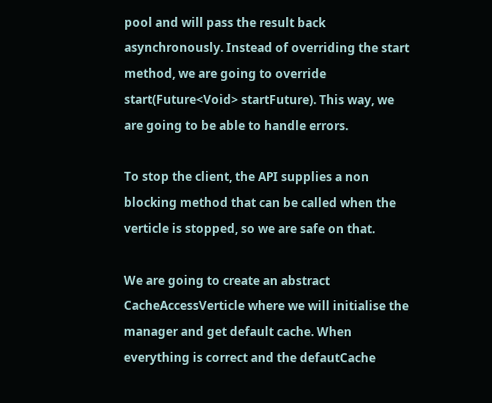pool and will pass the result back asynchronously. Instead of overriding the start method, we are going to override start(Future<Void> startFuture). This way, we are going to be able to handle errors.

To stop the client, the API supplies a non blocking method that can be called when the verticle is stopped, so we are safe on that.

We are going to create an abstract CacheAccessVerticle where we will initialise the manager and get default cache. When everything is correct and the defautCache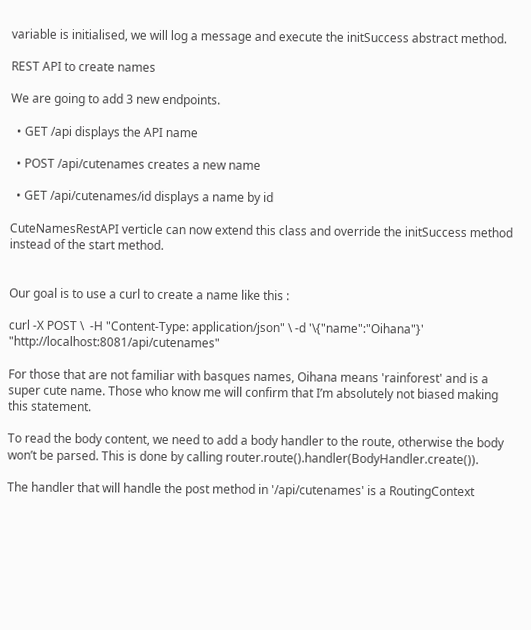variable is initialised, we will log a message and execute the initSuccess abstract method.

REST API to create names

We are going to add 3 new endpoints.

  • GET /api displays the API name

  • POST /api/cutenames creates a new name

  • GET /api/cutenames/id displays a name by id

CuteNamesRestAPI verticle can now extend this class and override the initSuccess method instead of the start method.


Our goal is to use a curl to create a name like this :

curl -X POST \  -H "Content-Type: application/json" \ -d '\{"name":"Oihana"}' "http://localhost:8081/api/cutenames"

For those that are not familiar with basques names, Oihana means 'rainforest' and is a super cute name. Those who know me will confirm that I’m absolutely not biased making this statement.

To read the body content, we need to add a body handler to the route, otherwise the body won’t be parsed. This is done by calling router.route().handler(BodyHandler.create()).

The handler that will handle the post method in '/api/cutenames' is a RoutingContext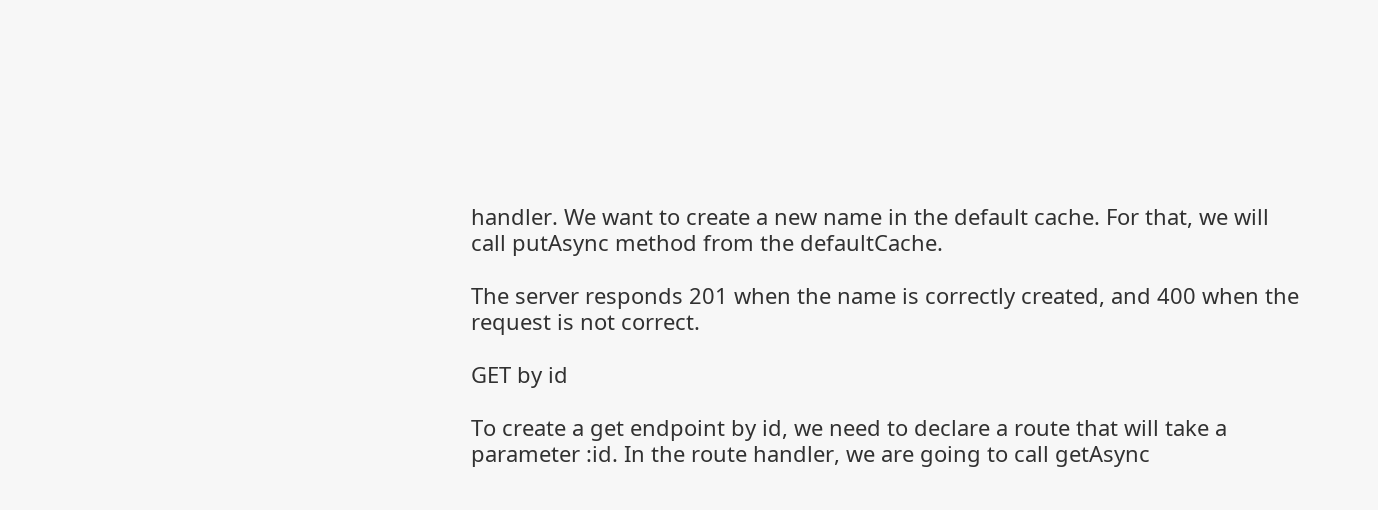handler. We want to create a new name in the default cache. For that, we will call putAsync method from the defaultCache.

The server responds 201 when the name is correctly created, and 400 when the request is not correct.

GET by id

To create a get endpoint by id, we need to declare a route that will take a parameter :id. In the route handler, we are going to call getAsync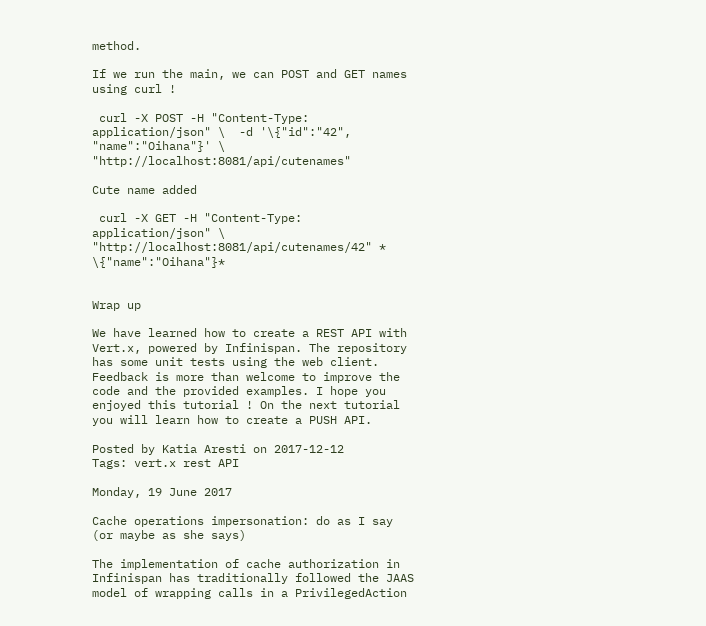method.

If we run the main, we can POST and GET names using curl !

 curl -X POST -H "Content-Type: application/json" \  -d '\{"id":"42", "name":"Oihana"}' \  "http://localhost:8081/api/cutenames"

Cute name added

 curl -X GET -H "Content-Type: application/json" \  "http://localhost:8081/api/cutenames/42" * \{"name":"Oihana"}*


Wrap up

We have learned how to create a REST API with Vert.x, powered by Infinispan. The repository has some unit tests using the web client. Feedback is more than welcome to improve the code and the provided examples. I hope you enjoyed this tutorial ! On the next tutorial you will learn how to create a PUSH API.

Posted by Katia Aresti on 2017-12-12
Tags: vert.x rest API

Monday, 19 June 2017

Cache operations impersonation: do as I say (or maybe as she says)

The implementation of cache authorization in Infinispan has traditionally followed the JAAS model of wrapping calls in a PrivilegedAction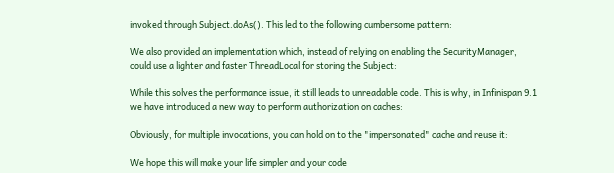invoked through Subject.doAs(). This led to the following cumbersome pattern:

We also provided an implementation which, instead of relying on enabling the SecurityManager, could use a lighter and faster ThreadLocal for storing the Subject:

While this solves the performance issue, it still leads to unreadable code. This is why, in Infinispan 9.1 we have introduced a new way to perform authorization on caches:

Obviously, for multiple invocations, you can hold on to the "impersonated" cache and reuse it:

We hope this will make your life simpler and your code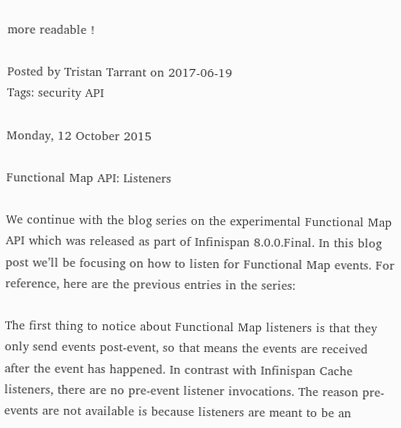more readable !

Posted by Tristan Tarrant on 2017-06-19
Tags: security API

Monday, 12 October 2015

Functional Map API: Listeners

We continue with the blog series on the experimental Functional Map API which was released as part of Infinispan 8.0.0.Final. In this blog post we’ll be focusing on how to listen for Functional Map events. For reference, here are the previous entries in the series:

The first thing to notice about Functional Map listeners is that they only send events post-event, so that means the events are received after the event has happened. In contrast with Infinispan Cache listeners, there are no pre-event listener invocations. The reason pre-events are not available is because listeners are meant to be an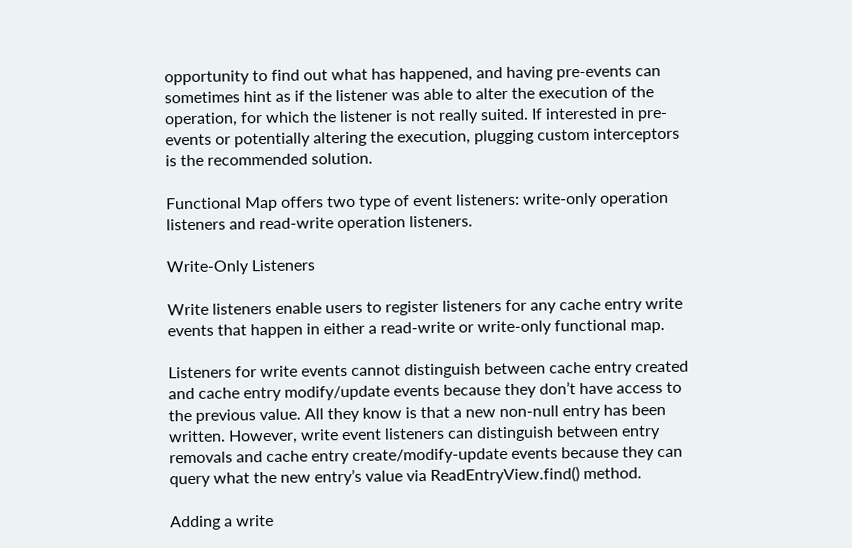opportunity to find out what has happened, and having pre-events can sometimes hint as if the listener was able to alter the execution of the operation, for which the listener is not really suited. If interested in pre-events or potentially altering the execution, plugging custom interceptors is the recommended solution.

Functional Map offers two type of event listeners: write-only operation listeners and read-write operation listeners.

Write-Only Listeners

Write listeners enable users to register listeners for any cache entry write events that happen in either a read-write or write-only functional map.

Listeners for write events cannot distinguish between cache entry created and cache entry modify/update events because they don’t have access to the previous value. All they know is that a new non-null entry has been written. However, write event listeners can distinguish between entry removals and cache entry create/modify-update events because they can query what the new entry’s value via ReadEntryView.find() method.

Adding a write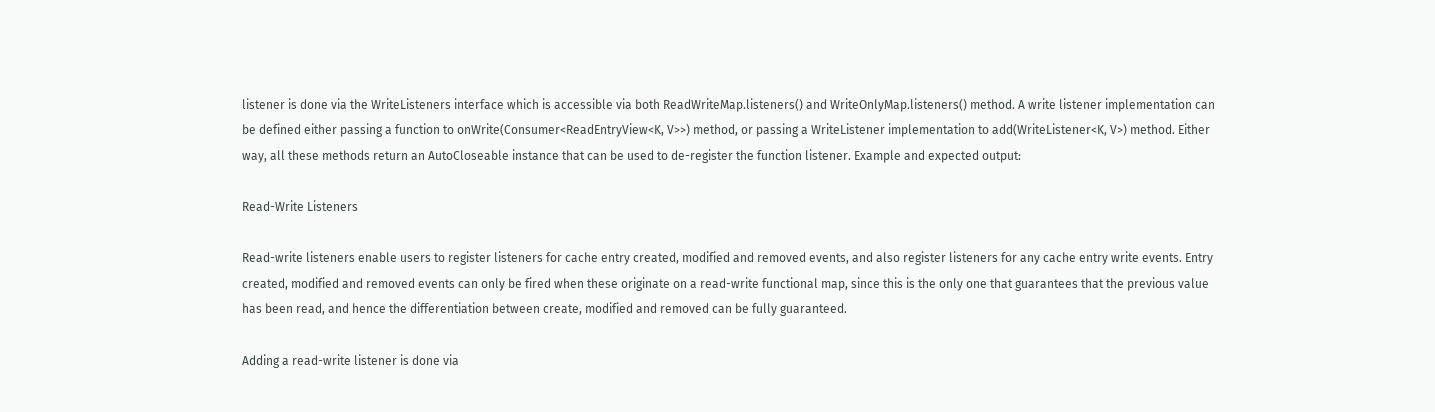listener is done via the WriteListeners interface which is accessible via both ReadWriteMap.listeners() and WriteOnlyMap.listeners() method. A write listener implementation can be defined either passing a function to onWrite(Consumer<ReadEntryView<K, V>>) method, or passing a WriteListener implementation to add(WriteListener<K, V>) method. Either way, all these methods return an AutoCloseable instance that can be used to de-register the function listener. Example and expected output:

Read-Write Listeners

Read-write listeners enable users to register listeners for cache entry created, modified and removed events, and also register listeners for any cache entry write events. Entry created, modified and removed events can only be fired when these originate on a read-write functional map, since this is the only one that guarantees that the previous value has been read, and hence the differentiation between create, modified and removed can be fully guaranteed.

Adding a read-write listener is done via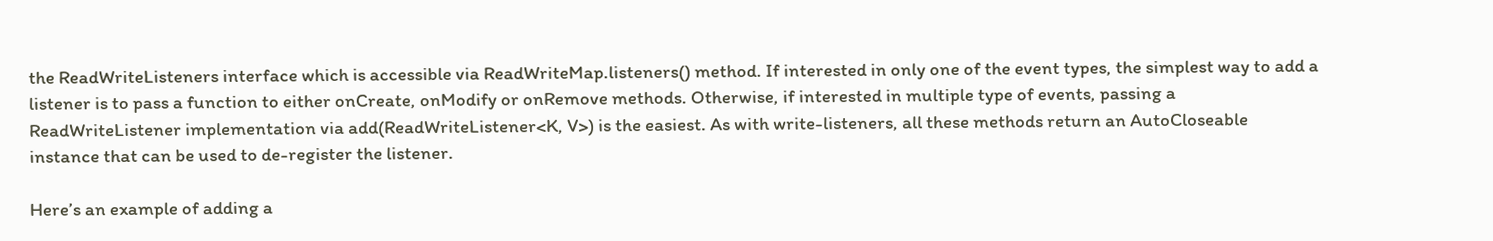the ReadWriteListeners interface which is accessible via ReadWriteMap.listeners() method. If interested in only one of the event types, the simplest way to add a listener is to pass a function to either onCreate, onModify or onRemove methods. Otherwise, if interested in multiple type of events, passing a ReadWriteListener implementation via add(ReadWriteListener<K, V>) is the easiest. As with write-listeners, all these methods return an AutoCloseable instance that can be used to de-register the listener.

Here’s an example of adding a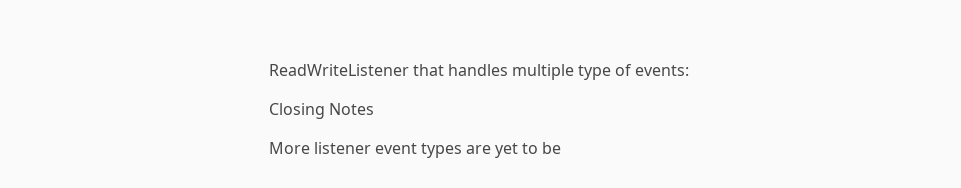ReadWriteListener that handles multiple type of events:

Closing Notes

More listener event types are yet to be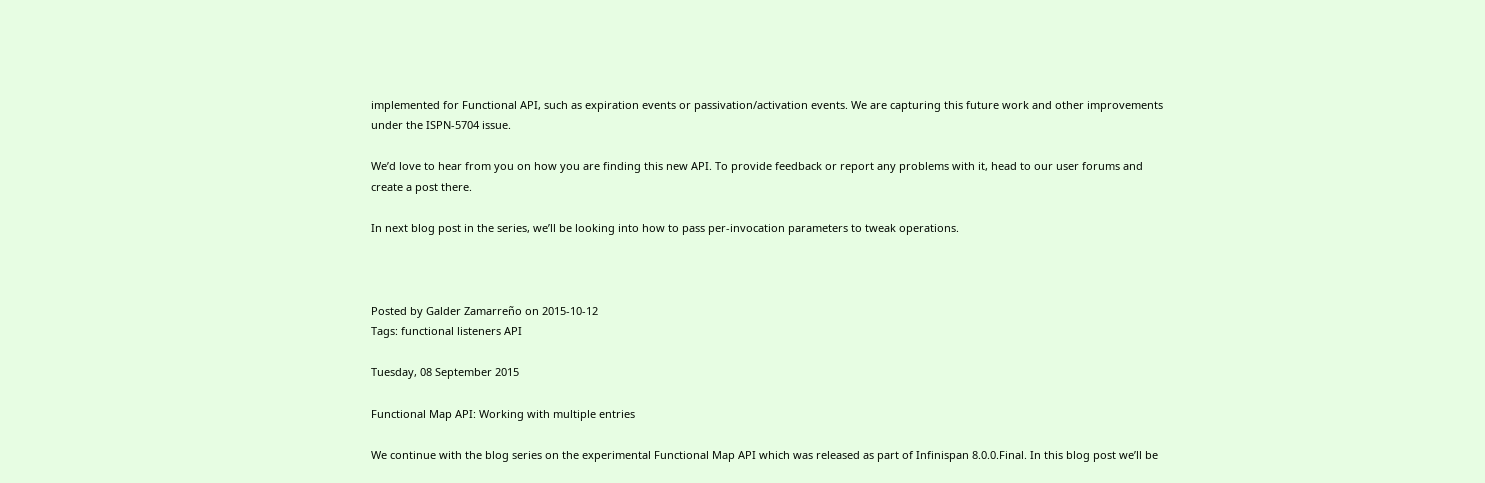implemented for Functional API, such as expiration events or passivation/activation events. We are capturing this future work and other improvements under the ISPN-5704 issue.

We’d love to hear from you on how you are finding this new API. To provide feedback or report any problems with it, head to our user forums and create a post there.

In next blog post in the series, we’ll be looking into how to pass per-invocation parameters to tweak operations.



Posted by Galder Zamarreño on 2015-10-12
Tags: functional listeners API

Tuesday, 08 September 2015

Functional Map API: Working with multiple entries

We continue with the blog series on the experimental Functional Map API which was released as part of Infinispan 8.0.0.Final. In this blog post we’ll be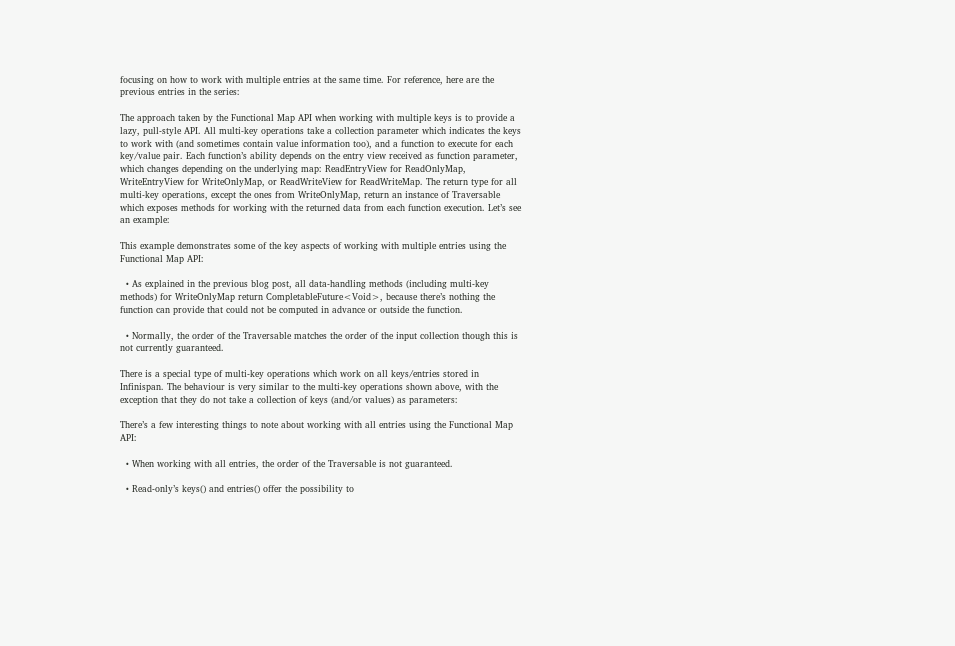focusing on how to work with multiple entries at the same time. For reference, here are the previous entries in the series:

The approach taken by the Functional Map API when working with multiple keys is to provide a lazy, pull-style API. All multi-key operations take a collection parameter which indicates the keys to work with (and sometimes contain value information too), and a function to execute for each key/value pair. Each function’s ability depends on the entry view received as function parameter, which changes depending on the underlying map: ReadEntryView for ReadOnlyMap, WriteEntryView for WriteOnlyMap, or ReadWriteView for ReadWriteMap. The return type for all multi-key operations, except the ones from WriteOnlyMap, return an instance of Traversable which exposes methods for working with the returned data from each function execution. Let’s see an example:

This example demonstrates some of the key aspects of working with multiple entries using the Functional Map API:

  • As explained in the previous blog post, all data-handling methods (including multi-key methods) for WriteOnlyMap return CompletableFuture<Void>, because there’s nothing the function can provide that could not be computed in advance or outside the function.

  • Normally, the order of the Traversable matches the order of the input collection though this is not currently guaranteed.

There is a special type of multi-key operations which work on all keys/entries stored in Infinispan. The behaviour is very similar to the multi-key operations shown above, with the exception that they do not take a collection of keys (and/or values) as parameters:

There’s a few interesting things to note about working with all entries using the Functional Map API:

  • When working with all entries, the order of the Traversable is not guaranteed.

  • Read-only’s keys() and entries() offer the possibility to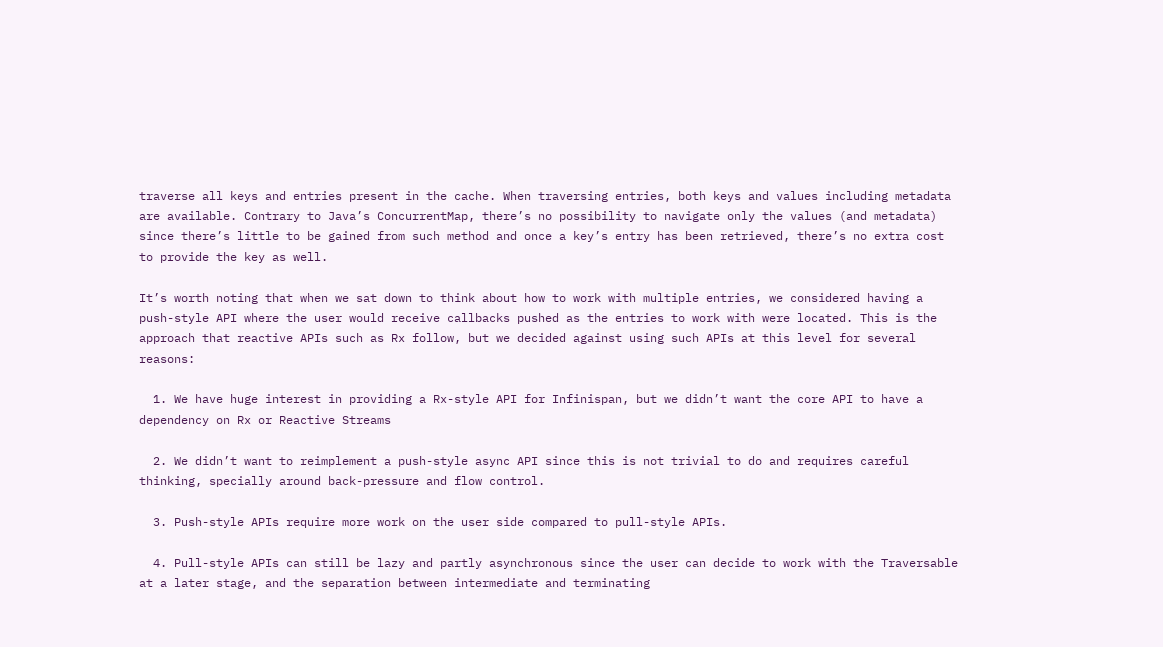traverse all keys and entries present in the cache. When traversing entries, both keys and values including metadata are available. Contrary to Java’s ConcurrentMap, there’s no possibility to navigate only the values (and metadata) since there’s little to be gained from such method and once a key’s entry has been retrieved, there’s no extra cost to provide the key as well.

It’s worth noting that when we sat down to think about how to work with multiple entries, we considered having a push-style API where the user would receive callbacks pushed as the entries to work with were located. This is the approach that reactive APIs such as Rx follow, but we decided against using such APIs at this level for several reasons:

  1. We have huge interest in providing a Rx-style API for Infinispan, but we didn’t want the core API to have a dependency on Rx or Reactive Streams

  2. We didn’t want to reimplement a push-style async API since this is not trivial to do and requires careful thinking, specially around back-pressure and flow control.

  3. Push-style APIs require more work on the user side compared to pull-style APIs.

  4. Pull-style APIs can still be lazy and partly asynchronous since the user can decide to work with the Traversable at a later stage, and the separation between intermediate and terminating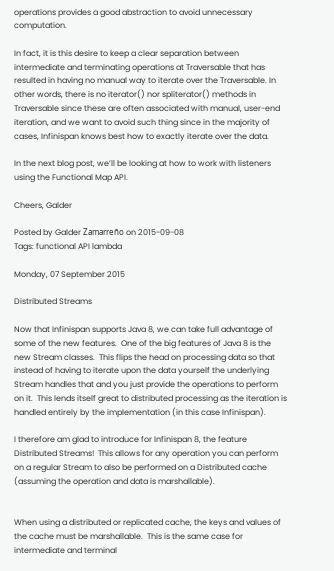operations provides a good abstraction to avoid unnecessary computation.

In fact, it is this desire to keep a clear separation between intermediate and terminating operations at Traversable that has resulted in having no manual way to iterate over the Traversable. In other words, there is no iterator() nor spliterator() methods in Traversable since these are often associated with manual, user-end iteration, and we want to avoid such thing since in the majority of cases, Infinispan knows best how to exactly iterate over the data.

In the next blog post, we’ll be looking at how to work with listeners using the Functional Map API.

Cheers, Galder

Posted by Galder Zamarreño on 2015-09-08
Tags: functional API lambda

Monday, 07 September 2015

Distributed Streams

Now that Infinispan supports Java 8, we can take full advantage of some of the new features.  One of the big features of Java 8 is the new Stream classes.  This flips the head on processing data so that instead of having to iterate upon the data yourself the underlying Stream handles that and you just provide the operations to perform on it.  This lends itself great to distributed processing as the iteration is handled entirely by the implementation (in this case Infinispan).

I therefore am glad to introduce for Infinispan 8, the feature Distributed Streams!  This allows for any operation you can perform on a regular Stream to also be performed on a Distributed cache (assuming the operation and data is marshallable).


When using a distributed or replicated cache, the keys and values of the cache must be marshallable.  This is the same case for intermediate and terminal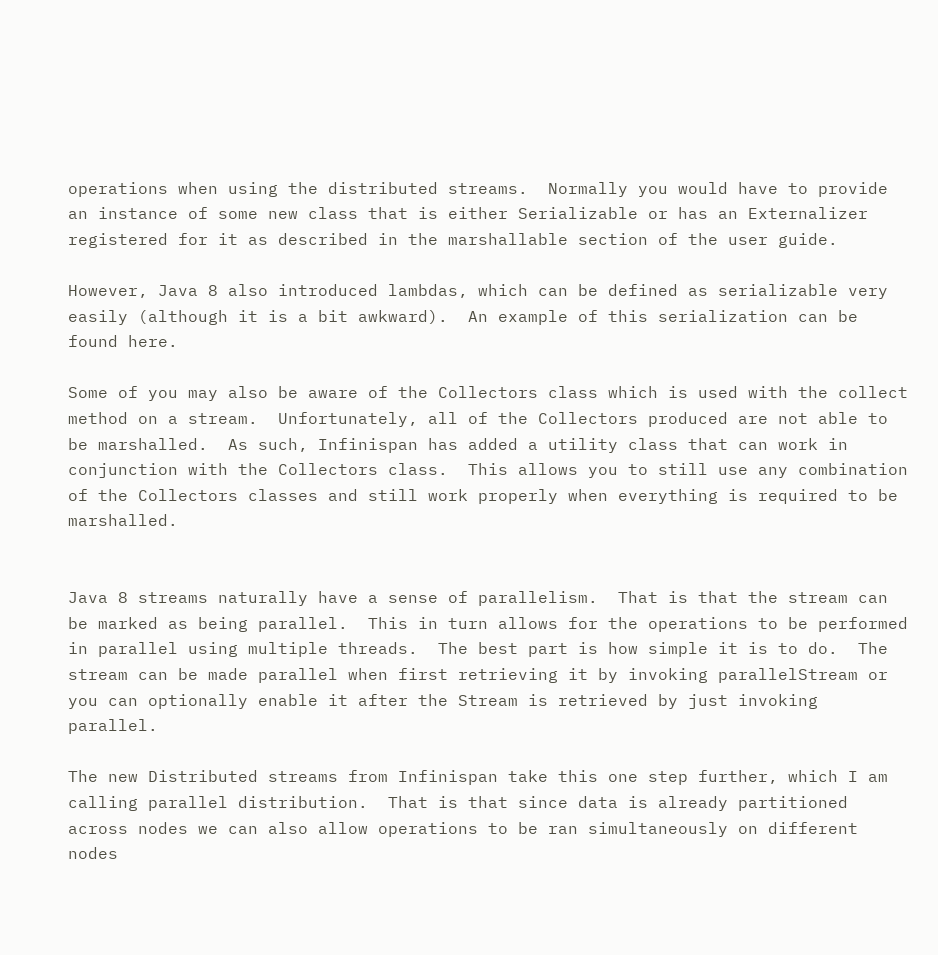operations when using the distributed streams.  Normally you would have to provide an instance of some new class that is either Serializable or has an Externalizer registered for it as described in the marshallable section of the user guide.

However, Java 8 also introduced lambdas, which can be defined as serializable very easily (although it is a bit awkward).  An example of this serialization can be found here.

Some of you may also be aware of the Collectors class which is used with the collect method on a stream.  Unfortunately, all of the Collectors produced are not able to be marshalled.  As such, Infinispan has added a utility class that can work in conjunction with the Collectors class.  This allows you to still use any combination of the Collectors classes and still work properly when everything is required to be marshalled.


Java 8 streams naturally have a sense of parallelism.  That is that the stream can be marked as being parallel.  This in turn allows for the operations to be performed in parallel using multiple threads.  The best part is how simple it is to do.  The stream can be made parallel when first retrieving it by invoking parallelStream or you can optionally enable it after the Stream is retrieved by just invoking parallel.

The new Distributed streams from Infinispan take this one step further, which I am calling parallel distribution.  That is that since data is already partitioned across nodes we can also allow operations to be ran simultaneously on different nodes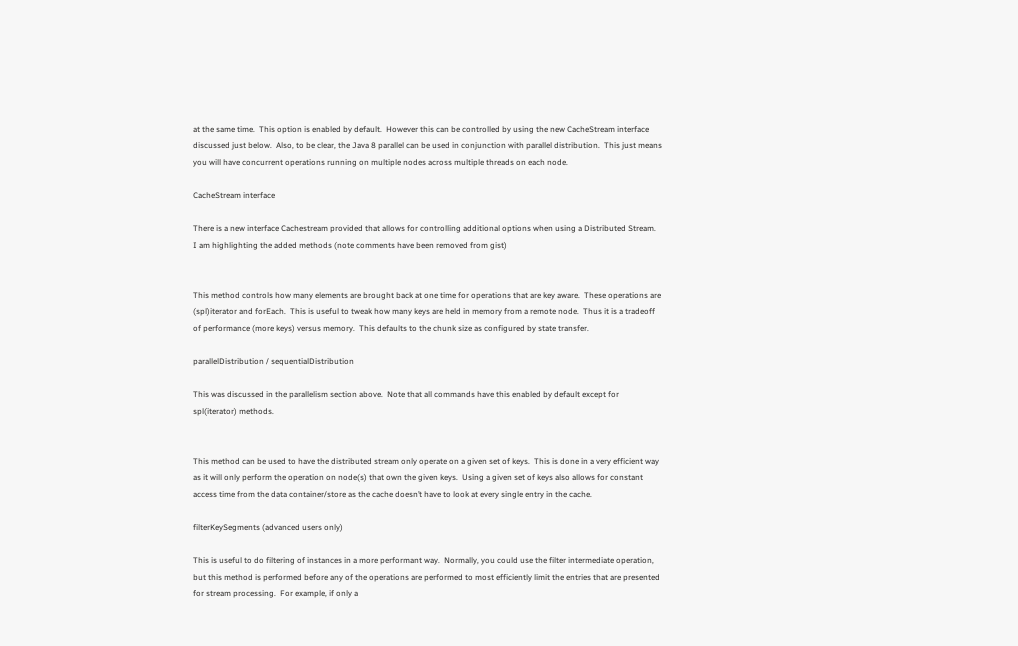at the same time.  This option is enabled by default.  However this can be controlled by using the new CacheStream interface discussed just below.  Also, to be clear, the Java 8 parallel can be used in conjunction with parallel distribution.  This just means you will have concurrent operations running on multiple nodes across multiple threads on each node.

CacheStream interface

There is a new interface Cachestream provided that allows for controlling additional options when using a Distributed Stream.  I am highlighting the added methods (note comments have been removed from gist)


This method controls how many elements are brought back at one time for operations that are key aware.  These operations are (spl)iterator and forEach.  This is useful to tweak how many keys are held in memory from a remote node.  Thus it is a tradeoff of performance (more keys) versus memory.  This defaults to the chunk size as configured by state transfer.

parallelDistribution / sequentialDistribution

This was discussed in the parallelism section above.  Note that all commands have this enabled by default except for spl(iterator) methods.


This method can be used to have the distributed stream only operate on a given set of keys.  This is done in a very efficient way as it will only perform the operation on node(s) that own the given keys.  Using a given set of keys also allows for constant access time from the data container/store as the cache doesn’t have to look at every single entry in the cache.

filterKeySegments (advanced users only)

This is useful to do filtering of instances in a more performant way.  Normally, you could use the filter intermediate operation, but this method is performed before any of the operations are performed to most efficiently limit the entries that are presented for stream processing.  For example, if only a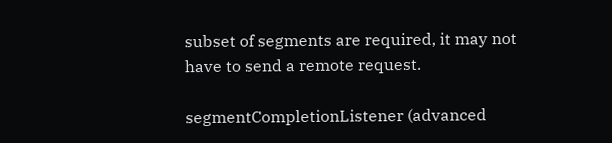subset of segments are required, it may not have to send a remote request.

segmentCompletionListener (advanced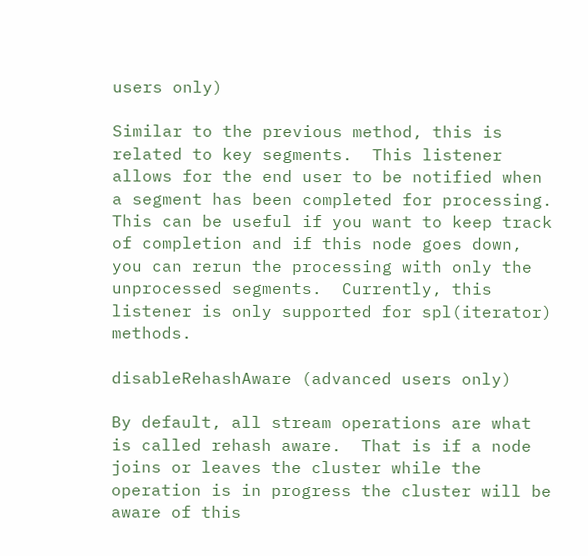users only)

Similar to the previous method, this is related to key segments.  This listener allows for the end user to be notified when a segment has been completed for processing.  This can be useful if you want to keep track of completion and if this node goes down, you can rerun the processing with only the unprocessed segments.  Currently, this listener is only supported for spl(iterator) methods.

disableRehashAware (advanced users only)

By default, all stream operations are what is called rehash aware.  That is if a node joins or leaves the cluster while the operation is in progress the cluster will be aware of this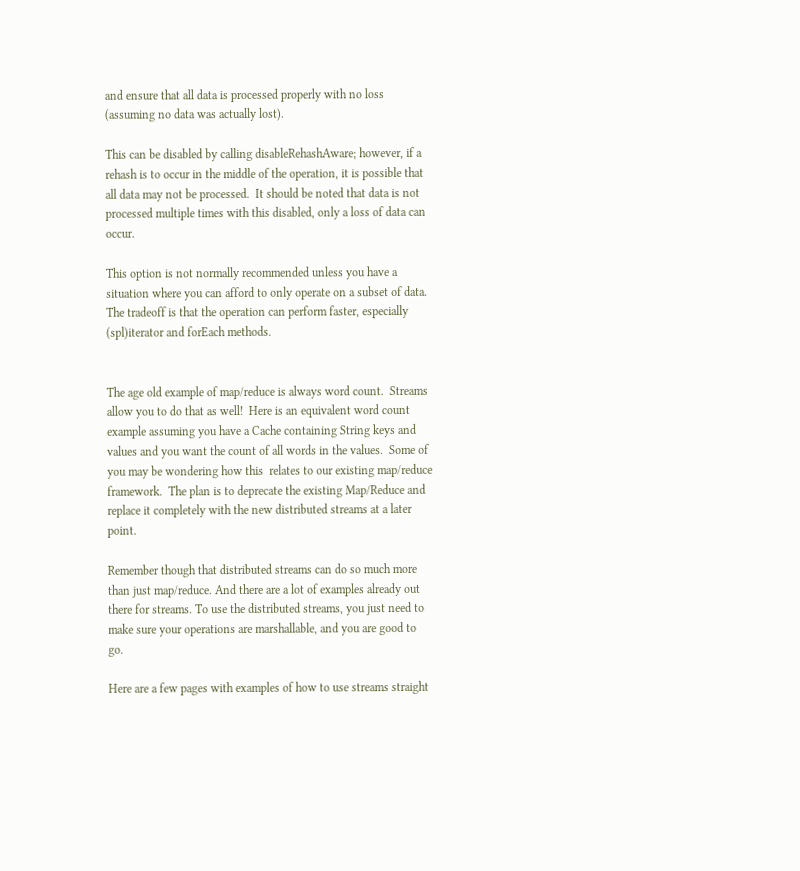and ensure that all data is processed properly with no loss (assuming no data was actually lost).

This can be disabled by calling disableRehashAware; however, if a rehash is to occur in the middle of the operation, it is possible that all data may not be processed.  It should be noted that data is not processed multiple times with this disabled, only a loss of data can occur.

This option is not normally recommended unless you have a situation where you can afford to only operate on a subset of data.  The tradeoff is that the operation can perform faster, especially (spl)iterator and forEach methods.


The age old example of map/reduce is always word count.  Streams allow you to do that as well!  Here is an equivalent word count example assuming you have a Cache containing String keys and values and you want the count of all words in the values.  Some of you may be wondering how this  relates to our existing map/reduce framework.  The plan is to deprecate the existing Map/Reduce and replace it completely with the new distributed streams at a later point.

Remember though that distributed streams can do so much more than just map/reduce. And there are a lot of examples already out there for streams. To use the distributed streams, you just need to make sure your operations are marshallable, and you are good to go.

Here are a few pages with examples of how to use streams straight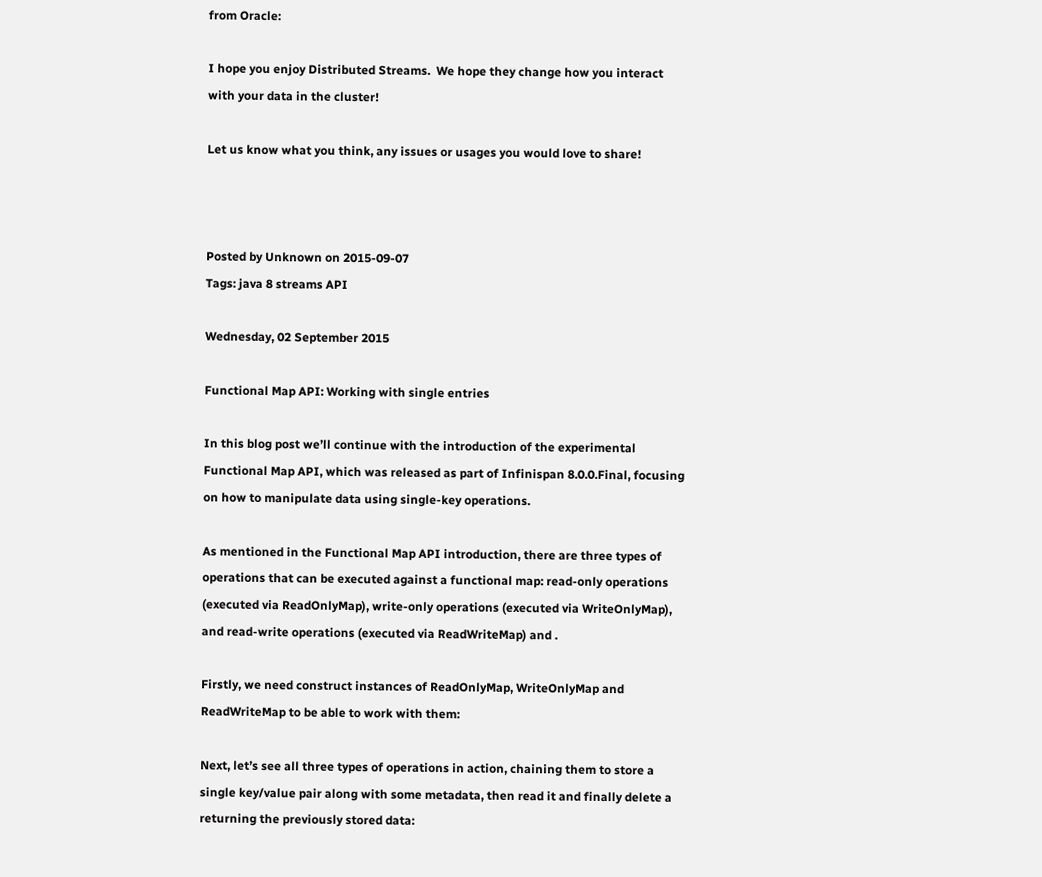from Oracle:

I hope you enjoy Distributed Streams.  We hope they change how you interact with your data in the cluster!

Let us know what you think, any issues or usages you would love to share!



Posted by Unknown on 2015-09-07
Tags: java 8 streams API

Wednesday, 02 September 2015

Functional Map API: Working with single entries

In this blog post we’ll continue with the introduction of the experimental Functional Map API, which was released as part of Infinispan 8.0.0.Final, focusing on how to manipulate data using single-key operations.

As mentioned in the Functional Map API introduction, there are three types of operations that can be executed against a functional map: read-only operations (executed via ReadOnlyMap), write-only operations (executed via WriteOnlyMap), and read-write operations (executed via ReadWriteMap) and .

Firstly, we need construct instances of ReadOnlyMap, WriteOnlyMap and ReadWriteMap to be able to work with them:

Next, let’s see all three types of operations in action, chaining them to store a single key/value pair along with some metadata, then read it and finally delete a returning the previously stored data: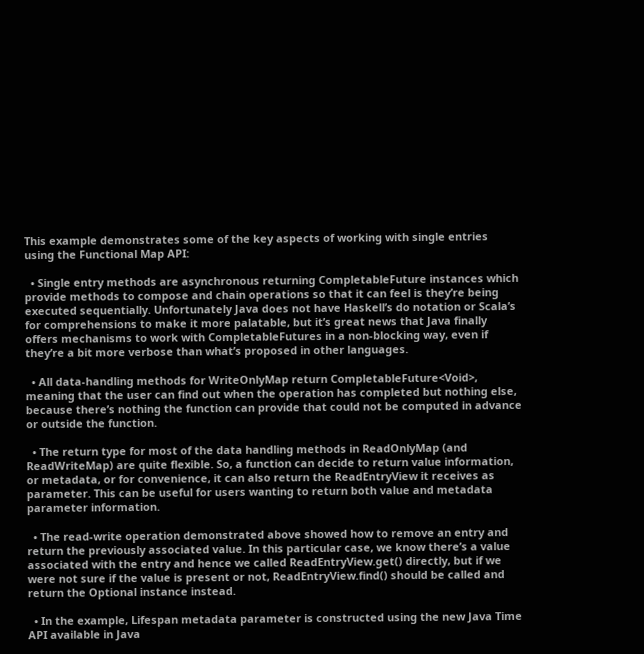This example demonstrates some of the key aspects of working with single entries using the Functional Map API:

  • Single entry methods are asynchronous returning CompletableFuture instances which provide methods to compose and chain operations so that it can feel is they’re being executed sequentially. Unfortunately Java does not have Haskell’s do notation or Scala’s for comprehensions to make it more palatable, but it’s great news that Java finally offers mechanisms to work with CompletableFutures in a non-blocking way, even if they’re a bit more verbose than what’s proposed in other languages.

  • All data-handling methods for WriteOnlyMap return CompletableFuture<Void>, meaning that the user can find out when the operation has completed but nothing else, because there’s nothing the function can provide that could not be computed in advance or outside the function.

  • The return type for most of the data handling methods in ReadOnlyMap (and ReadWriteMap) are quite flexible. So, a function can decide to return value information, or metadata, or for convenience, it can also return the ReadEntryView it receives as parameter. This can be useful for users wanting to return both value and metadata parameter information.

  • The read-write operation demonstrated above showed how to remove an entry and return the previously associated value. In this particular case, we know there’s a value associated with the entry and hence we called ReadEntryView.get() directly, but if we were not sure if the value is present or not, ReadEntryView.find() should be called and return the Optional instance instead.

  • In the example, Lifespan metadata parameter is constructed using the new Java Time API available in Java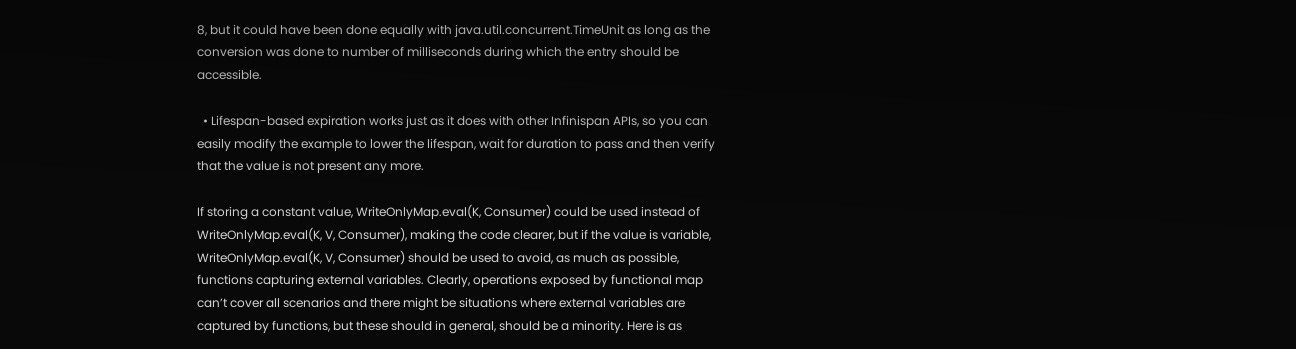8, but it could have been done equally with java.util.concurrent.TimeUnit as long as the conversion was done to number of milliseconds during which the entry should be accessible.

  • Lifespan-based expiration works just as it does with other Infinispan APIs, so you can easily modify the example to lower the lifespan, wait for duration to pass and then verify that the value is not present any more.

If storing a constant value, WriteOnlyMap.eval(K, Consumer) could be used instead of WriteOnlyMap.eval(K, V, Consumer), making the code clearer, but if the value is variable, WriteOnlyMap.eval(K, V, Consumer) should be used to avoid, as much as possible, functions capturing external variables. Clearly, operations exposed by functional map can’t cover all scenarios and there might be situations where external variables are captured by functions, but these should in general, should be a minority. Here is as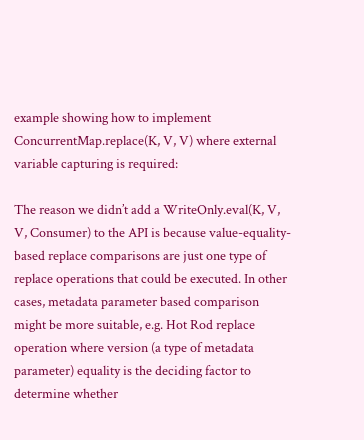example showing how to implement ConcurrentMap.replace(K, V, V) where external variable capturing is required:

The reason we didn’t add a WriteOnly.eval(K, V, V, Consumer) to the API is because value-equality-based replace comparisons are just one type of replace operations that could be executed. In other cases, metadata parameter based comparison might be more suitable, e.g. Hot Rod replace operation where version (a type of metadata parameter) equality is the deciding factor to determine whether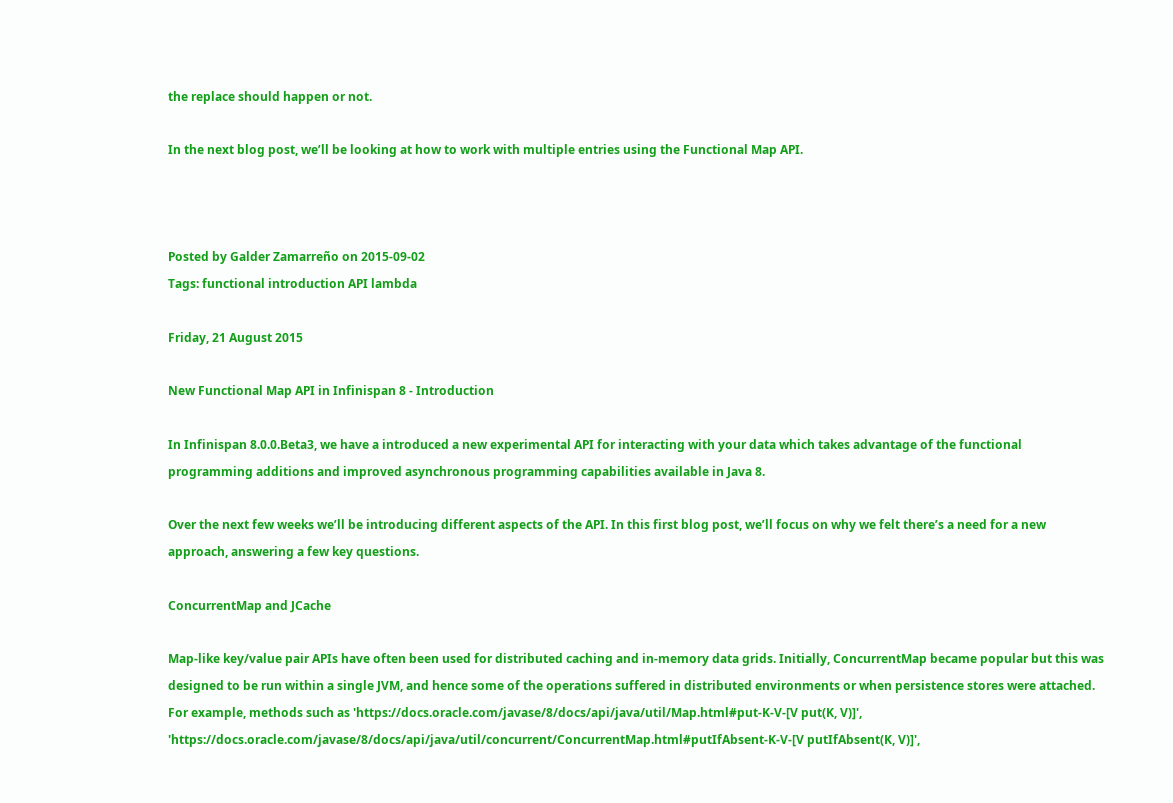the replace should happen or not.

In the next blog post, we’ll be looking at how to work with multiple entries using the Functional Map API.



Posted by Galder Zamarreño on 2015-09-02
Tags: functional introduction API lambda

Friday, 21 August 2015

New Functional Map API in Infinispan 8 - Introduction

In Infinispan 8.0.0.Beta3, we have a introduced a new experimental API for interacting with your data which takes advantage of the functional programming additions and improved asynchronous programming capabilities available in Java 8.

Over the next few weeks we’ll be introducing different aspects of the API. In this first blog post, we’ll focus on why we felt there’s a need for a new approach, answering a few key questions.

ConcurrentMap and JCache

Map-like key/value pair APIs have often been used for distributed caching and in-memory data grids. Initially, ConcurrentMap became popular but this was designed to be run within a single JVM, and hence some of the operations suffered in distributed environments or when persistence stores were attached. For example, methods such as 'https://docs.oracle.com/javase/8/docs/api/java/util/Map.html#put-K-V-[V put(K, V)]', 'https://docs.oracle.com/javase/8/docs/api/java/util/concurrent/ConcurrentMap.html#putIfAbsent-K-V-[V putIfAbsent(K, V)]',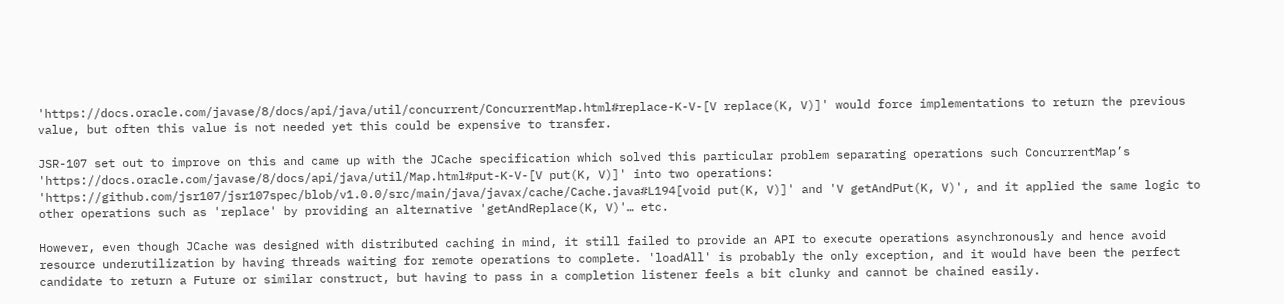'https://docs.oracle.com/javase/8/docs/api/java/util/concurrent/ConcurrentMap.html#replace-K-V-[V replace(K, V)]' would force implementations to return the previous value, but often this value is not needed yet this could be expensive to transfer.

JSR-107 set out to improve on this and came up with the JCache specification which solved this particular problem separating operations such ConcurrentMap’s 'https://docs.oracle.com/javase/8/docs/api/java/util/Map.html#put-K-V-[V put(K, V)]' into two operations: 'https://github.com/jsr107/jsr107spec/blob/v1.0.0/src/main/java/javax/cache/Cache.java#L194[void put(K, V)]' and 'V getAndPut(K, V)', and it applied the same logic to other operations such as 'replace' by providing an alternative 'getAndReplace(K, V)'… etc.

However, even though JCache was designed with distributed caching in mind, it still failed to provide an API to execute operations asynchronously and hence avoid resource underutilization by having threads waiting for remote operations to complete. 'loadAll' is probably the only exception, and it would have been the perfect candidate to return a Future or similar construct, but having to pass in a completion listener feels a bit clunky and cannot be chained easily.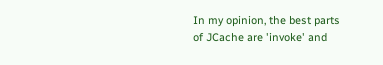In my opinion, the best parts of JCache are 'invoke' and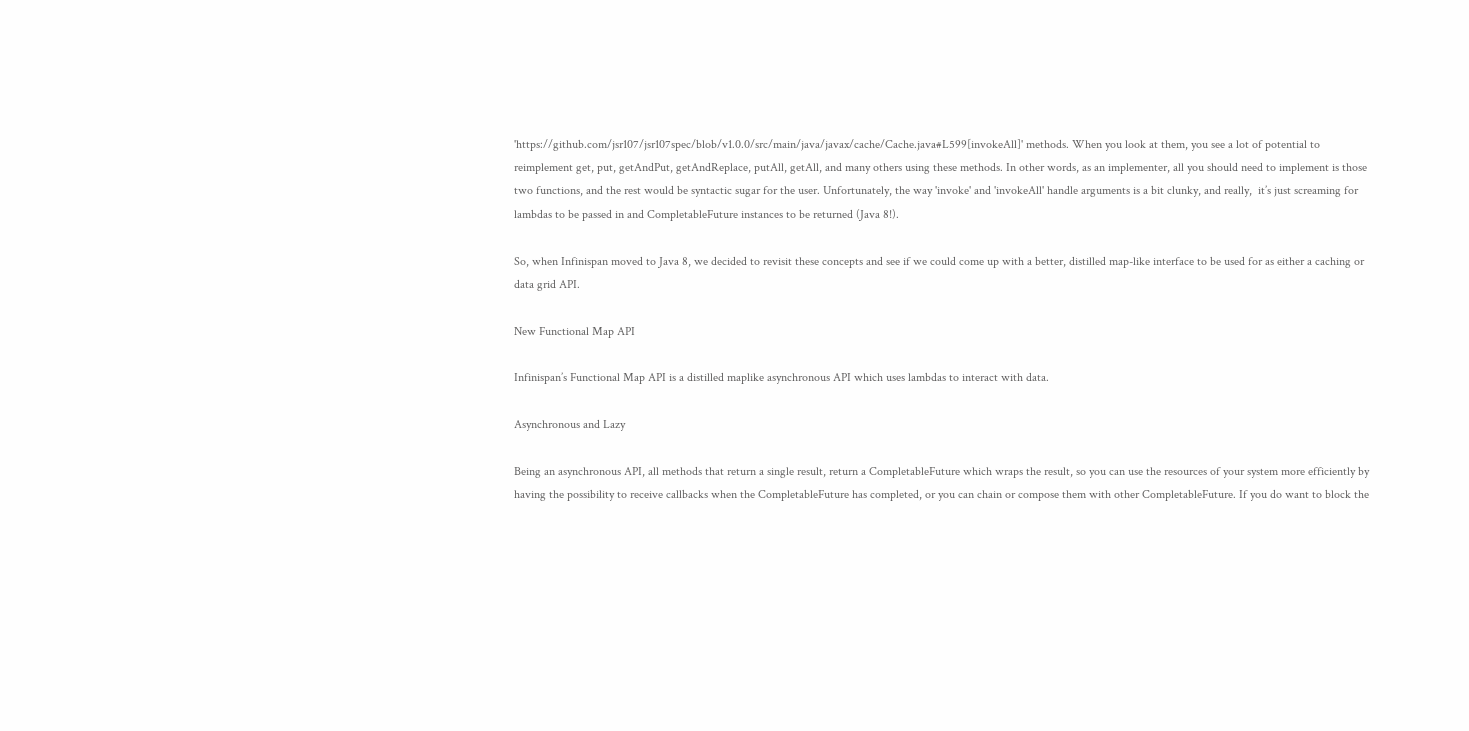'https://github.com/jsr107/jsr107spec/blob/v1.0.0/src/main/java/javax/cache/Cache.java#L599[invokeAll]' methods. When you look at them, you see a lot of potential to reimplement get, put, getAndPut, getAndReplace, putAll, getAll, and many others using these methods. In other words, as an implementer, all you should need to implement is those two functions, and the rest would be syntactic sugar for the user. Unfortunately, the way 'invoke' and 'invokeAll' handle arguments is a bit clunky, and really,  it’s just screaming for lambdas to be passed in and CompletableFuture instances to be returned (Java 8!).

So, when Infinispan moved to Java 8, we decided to revisit these concepts and see if we could come up with a better, distilled map-like interface to be used for as either a caching or data grid API.

New Functional Map API

Infinispan’s Functional Map API is a distilled maplike asynchronous API which uses lambdas to interact with data.

Asynchronous and Lazy

Being an asynchronous API, all methods that return a single result, return a CompletableFuture which wraps the result, so you can use the resources of your system more efficiently by having the possibility to receive callbacks when the CompletableFuture has completed, or you can chain or compose them with other CompletableFuture. If you do want to block the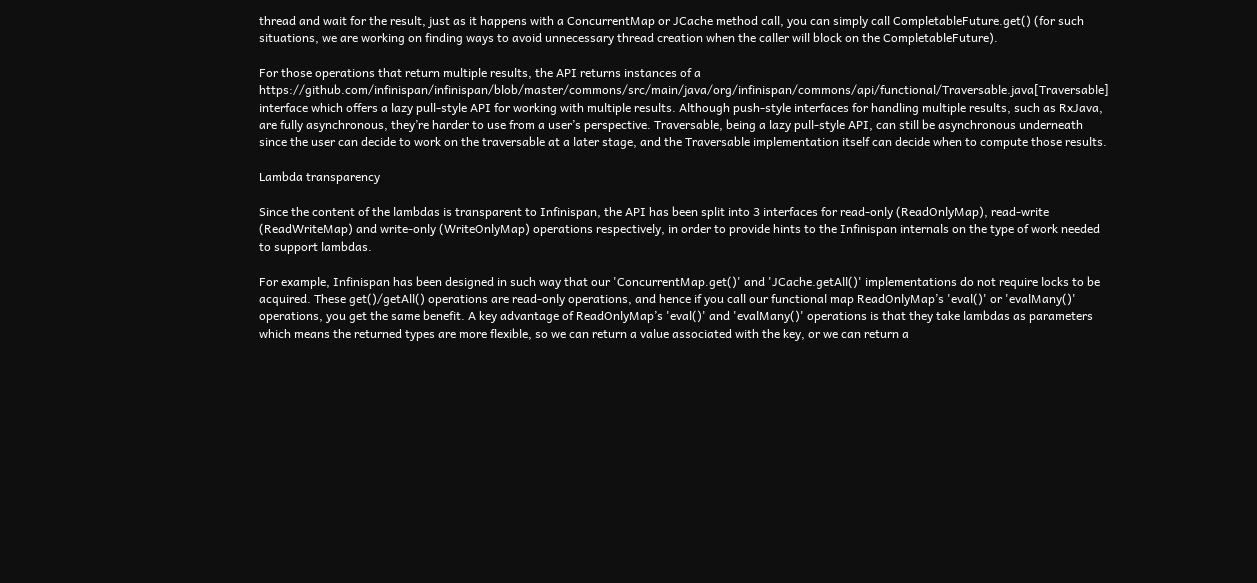thread and wait for the result, just as it happens with a ConcurrentMap or JCache method call, you can simply call CompletableFuture.get() (for such situations, we are working on finding ways to avoid unnecessary thread creation when the caller will block on the CompletableFuture).

For those operations that return multiple results, the API returns instances of a https://github.com/infinispan/infinispan/blob/master/commons/src/main/java/org/infinispan/commons/api/functional/Traversable.java[Traversable] interface which offers a lazy pull-style API for working with multiple results. Although push-style interfaces for handling multiple results, such as RxJava, are fully asynchronous, they’re harder to use from a user’s perspective. Traversable, being a lazy pull-style API, can still be asynchronous underneath since the user can decide to work on the traversable at a later stage, and the Traversable implementation itself can decide when to compute those results.

Lambda transparency

Since the content of the lambdas is transparent to Infinispan, the API has been split into 3 interfaces for read-only (ReadOnlyMap), read-write (ReadWriteMap) and write-only (WriteOnlyMap) operations respectively, in order to provide hints to the Infinispan internals on the type of work needed to support lambdas.

For example, Infinispan has been designed in such way that our 'ConcurrentMap.get()' and 'JCache.getAll()' implementations do not require locks to be acquired. These get()/getAll() operations are read-only operations, and hence if you call our functional map ReadOnlyMap’s 'eval()' or 'evalMany()' operations, you get the same benefit. A key advantage of ReadOnlyMap’s 'eval()' and 'evalMany()' operations is that they take lambdas as parameters which means the returned types are more flexible, so we can return a value associated with the key, or we can return a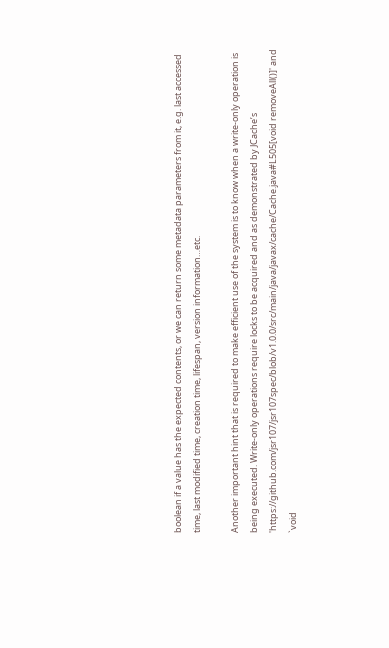boolean if a value has the expected contents, or we can return some metadata parameters from it, e.g. last accessed time, last modified time, creation time, lifespan, version information…etc.

Another important hint that is required to make efficient use of the system is to know when a write-only operation is being executed. Write-only operations require locks to be acquired and as demonstrated by JCache’s 'https://github.com/jsr107/jsr107spec/blob/v1.0.0/src/main/java/javax/cache/Cache.java#L505[void removeAll()]' and `void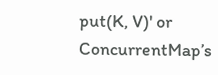put(K, V)' or ConcurrentMap’s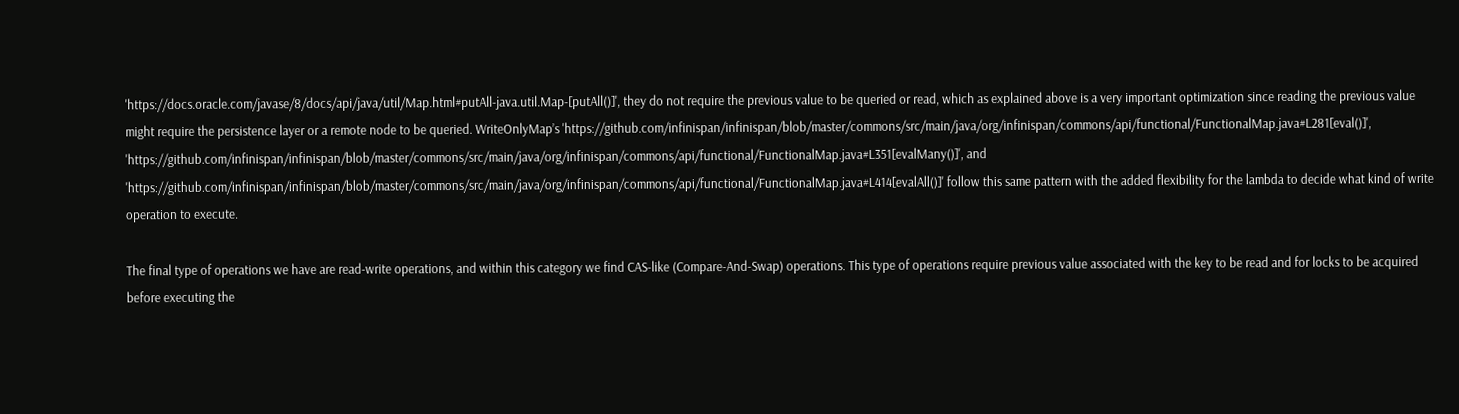'https://docs.oracle.com/javase/8/docs/api/java/util/Map.html#putAll-java.util.Map-[putAll()]', they do not require the previous value to be queried or read, which as explained above is a very important optimization since reading the previous value might require the persistence layer or a remote node to be queried. WriteOnlyMap’s 'https://github.com/infinispan/infinispan/blob/master/commons/src/main/java/org/infinispan/commons/api/functional/FunctionalMap.java#L281[eval()]', 'https://github.com/infinispan/infinispan/blob/master/commons/src/main/java/org/infinispan/commons/api/functional/FunctionalMap.java#L351[evalMany()]', and 'https://github.com/infinispan/infinispan/blob/master/commons/src/main/java/org/infinispan/commons/api/functional/FunctionalMap.java#L414[evalAll()]' follow this same pattern with the added flexibility for the lambda to decide what kind of write operation to execute.

The final type of operations we have are read-write operations, and within this category we find CAS-like (Compare-And-Swap) operations. This type of operations require previous value associated with the key to be read and for locks to be acquired before executing the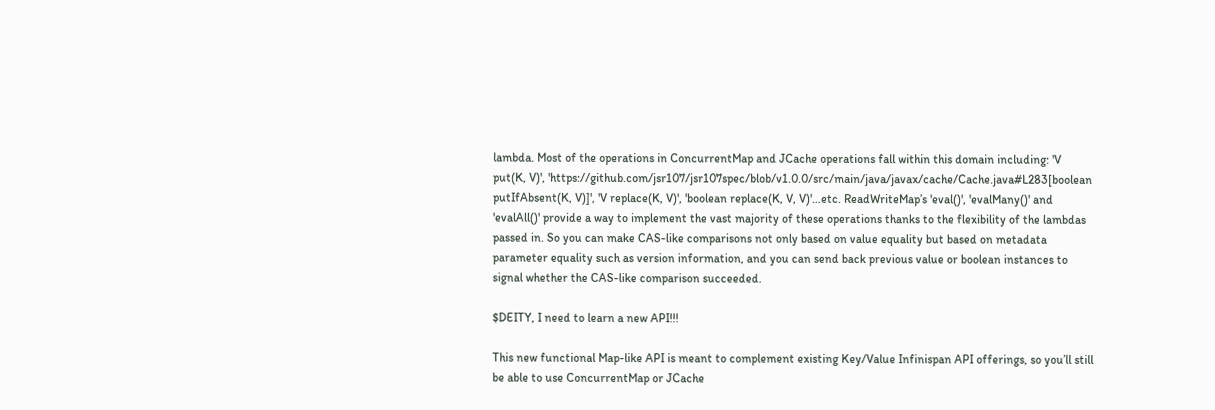lambda. Most of the operations in ConcurrentMap and JCache operations fall within this domain including: 'V put(K, V)', 'https://github.com/jsr107/jsr107spec/blob/v1.0.0/src/main/java/javax/cache/Cache.java#L283[boolean putIfAbsent(K, V)]', 'V replace(K, V)', 'boolean replace(K, V, V)'…etc. ReadWriteMap’s 'eval()', 'evalMany()' and 'evalAll()' provide a way to implement the vast majority of these operations thanks to the flexibility of the lambdas passed in. So you can make CAS-like comparisons not only based on value equality but based on metadata parameter equality such as version information, and you can send back previous value or boolean instances to signal whether the CAS-like comparison succeeded.

$DEITY, I need to learn a new API!!!

This new functional Map-like API is meant to complement existing Key/Value Infinispan API offerings, so you’ll still be able to use ConcurrentMap or JCache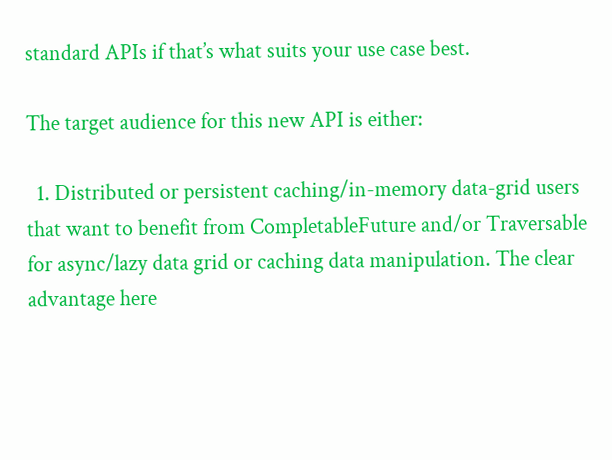standard APIs if that’s what suits your use case best.

The target audience for this new API is either:

  1. Distributed or persistent caching/in-memory data-grid users that want to benefit from CompletableFuture and/or Traversable for async/lazy data grid or caching data manipulation. The clear advantage here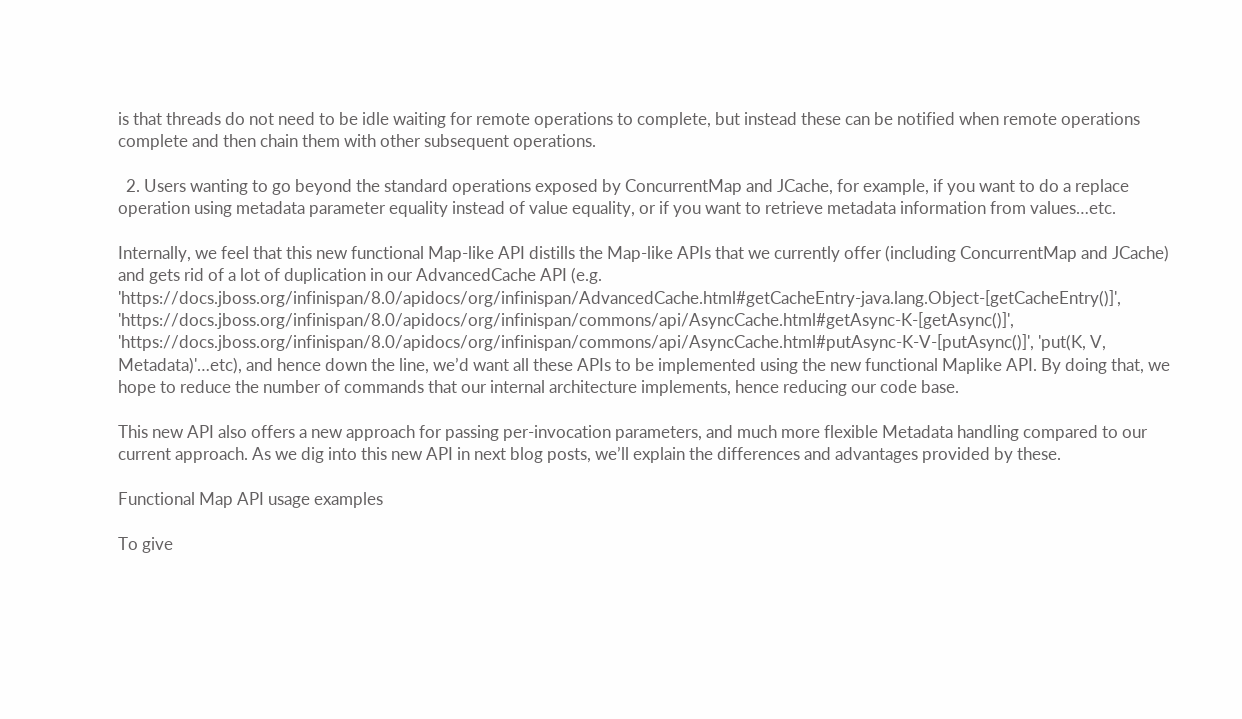is that threads do not need to be idle waiting for remote operations to complete, but instead these can be notified when remote operations complete and then chain them with other subsequent operations.

  2. Users wanting to go beyond the standard operations exposed by ConcurrentMap and JCache, for example, if you want to do a replace operation using metadata parameter equality instead of value equality, or if you want to retrieve metadata information from values…etc.

Internally, we feel that this new functional Map-like API distills the Map-like APIs that we currently offer (including ConcurrentMap and JCache) and gets rid of a lot of duplication in our AdvancedCache API (e.g. 'https://docs.jboss.org/infinispan/8.0/apidocs/org/infinispan/AdvancedCache.html#getCacheEntry-java.lang.Object-[getCacheEntry()]', 'https://docs.jboss.org/infinispan/8.0/apidocs/org/infinispan/commons/api/AsyncCache.html#getAsync-K-[getAsync()]', 'https://docs.jboss.org/infinispan/8.0/apidocs/org/infinispan/commons/api/AsyncCache.html#putAsync-K-V-[putAsync()]', 'put(K, V, Metadata)'…etc), and hence down the line, we’d want all these APIs to be implemented using the new functional Maplike API. By doing that, we hope to reduce the number of commands that our internal architecture implements, hence reducing our code base.

This new API also offers a new approach for passing per-invocation parameters, and much more flexible Metadata handling compared to our current approach. As we dig into this new API in next blog posts, we’ll explain the differences and advantages provided by these.

Functional Map API usage examples

To give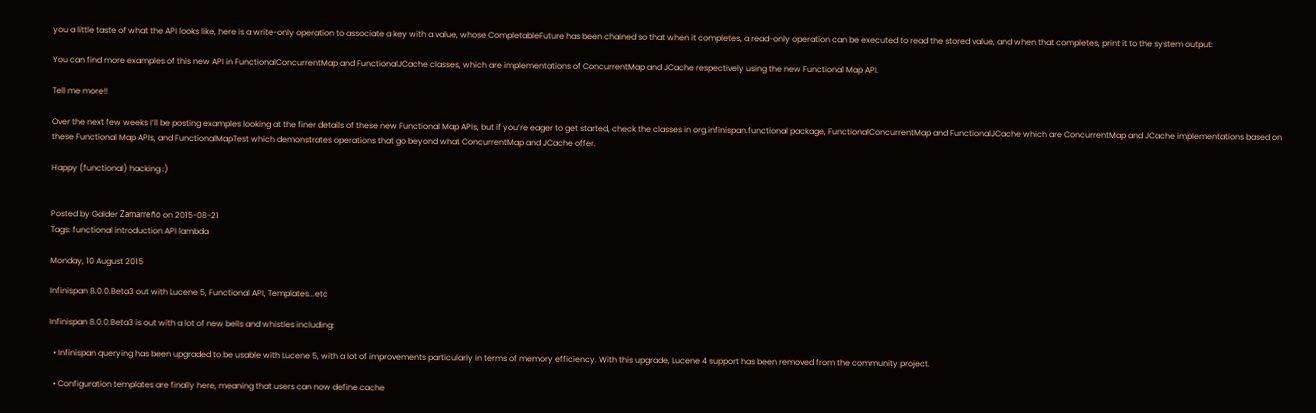you a little taste of what the API looks like, here is a write-only operation to associate a key with a value, whose CompletableFuture has been chained so that when it completes, a read-only operation can be executed to read the stored value, and when that completes, print it to the system output:

You can find more examples of this new API in FunctionalConcurrentMap and FunctionalJCache classes, which are implementations of ConcurrentMap and JCache respectively using the new Functional Map API.

Tell me more!!

Over the next few weeks I’ll be posting examples looking at the finer details of these new Functional Map APIs, but if you’re eager to get started, check the classes in org.infinispan.functional package, FunctionalConcurrentMap and FunctionalJCache which are ConcurrentMap and JCache implementations based on these Functional Map APIs, and FunctionalMapTest which demonstrates operations that go beyond what ConcurrentMap and JCache offer.

Happy (functional) hacking :)


Posted by Galder Zamarreño on 2015-08-21
Tags: functional introduction API lambda

Monday, 10 August 2015

Infinispan 8.0.0.Beta3 out with Lucene 5, Functional API, Templates...etc

Infinispan 8.0.0.Beta3 is out with a lot of new bells and whistles including:

  • Infinispan querying has been upgraded to be usable with Lucene 5, with a lot of improvements particularly in terms of memory efficiency. With this upgrade, Lucene 4 support has been removed from the community project.

  • Configuration templates are finally here, meaning that users can now define cache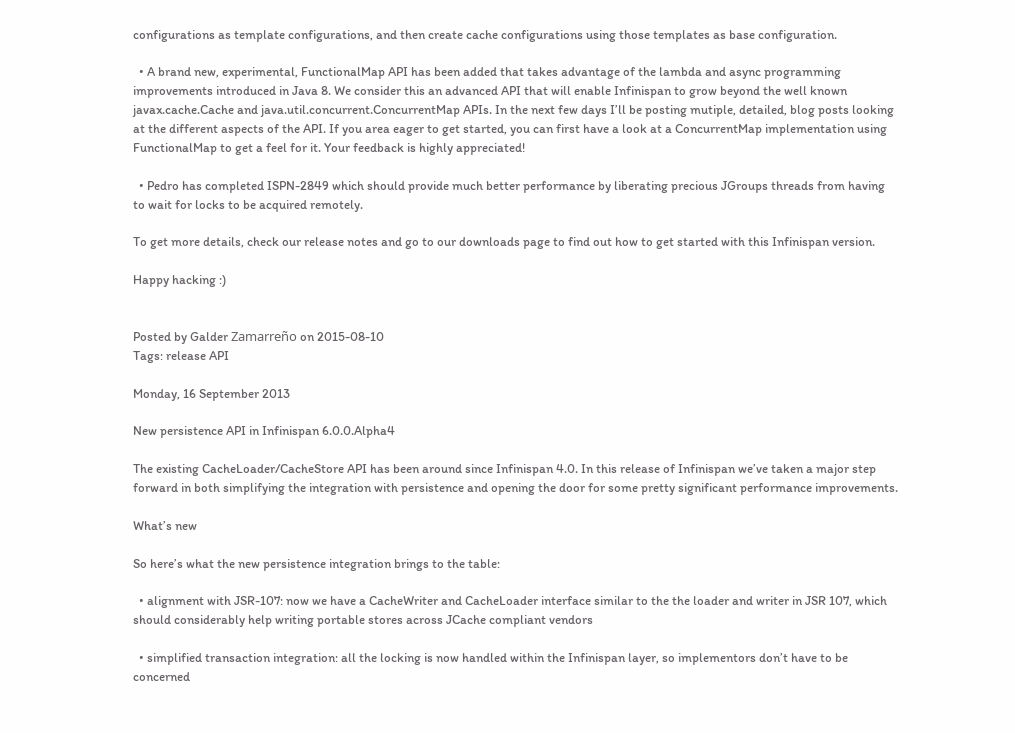configurations as template configurations, and then create cache configurations using those templates as base configuration.

  • A brand new, experimental, FunctionalMap API has been added that takes advantage of the lambda and async programming improvements introduced in Java 8. We consider this an advanced API that will enable Infinispan to grow beyond the well known javax.cache.Cache and java.util.concurrent.ConcurrentMap APIs. In the next few days I’ll be posting mutiple, detailed, blog posts looking at the different aspects of the API. If you area eager to get started, you can first have a look at a ConcurrentMap implementation using FunctionalMap to get a feel for it. Your feedback is highly appreciated!

  • Pedro has completed ISPN-2849 which should provide much better performance by liberating precious JGroups threads from having to wait for locks to be acquired remotely.

To get more details, check our release notes and go to our downloads page to find out how to get started with this Infinispan version.

Happy hacking :)


Posted by Galder Zamarreño on 2015-08-10
Tags: release API

Monday, 16 September 2013

New persistence API in Infinispan 6.0.0.Alpha4

The existing CacheLoader/CacheStore API has been around since Infinispan 4.0. In this release of Infinispan we’ve taken a major step forward in both simplifying the integration with persistence and opening the door for some pretty significant performance improvements.

What’s new

So here’s what the new persistence integration brings to the table:

  • alignment with JSR-107: now we have a CacheWriter and CacheLoader interface similar to the the loader and writer in JSR 107, which should considerably help writing portable stores across JCache compliant vendors

  • simplified transaction integration: all the locking is now handled within the Infinispan layer, so implementors don’t have to be concerned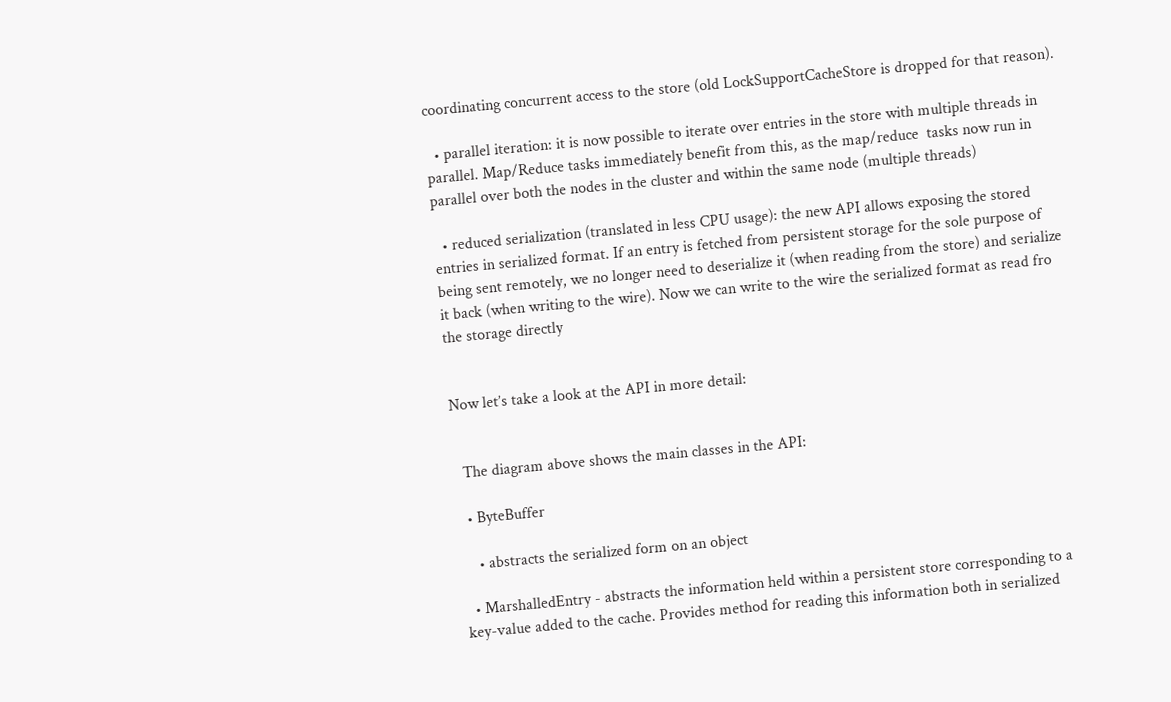coordinating concurrent access to the store (old LockSupportCacheStore is dropped for that reason).

  • parallel iteration: it is now possible to iterate over entries in the store with multiple threads in parallel. Map/Reduce tasks immediately benefit from this, as the map/reduce  tasks now run in parallel over both the nodes in the cluster and within the same node (multiple threads)

  • reduced serialization (translated in less CPU usage): the new API allows exposing the stored entries in serialized format. If an entry is fetched from persistent storage for the sole purpose of being sent remotely, we no longer need to deserialize it (when reading from the store) and serialize it back (when writing to the wire). Now we can write to the wire the serialized format as read fro the storage directly


Now let’s take a look at the API in more detail:


  The diagram above shows the main classes in the API:

  • ByteBuffer

    • abstracts the serialized form on an object

  • MarshalledEntry - abstracts the information held within a persistent store corresponding to a key-value added to the cache. Provides method for reading this information both in serialized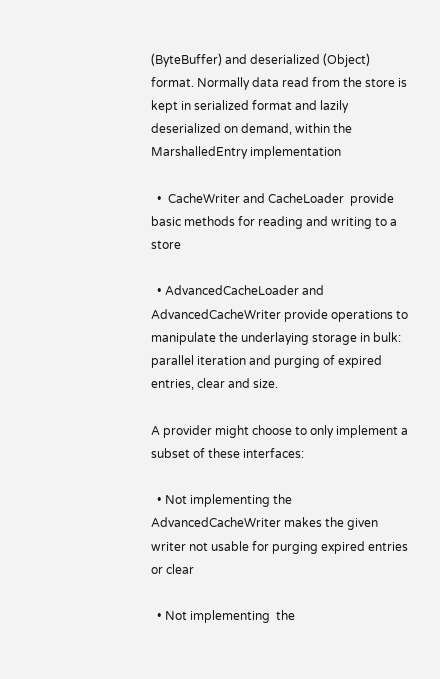(ByteBuffer) and deserialized (Object) format. Normally data read from the store is kept in serialized format and lazily deserialized on demand, within the MarshalledEntry implementation

  •  CacheWriter and CacheLoader  provide basic methods for reading and writing to a store

  • AdvancedCacheLoader and AdvancedCacheWriter provide operations to manipulate the underlaying storage in bulk: parallel iteration and purging of expired entries, clear and size.

A provider might choose to only implement a subset of these interfaces:

  • Not implementing the  AdvancedCacheWriter makes the given writer not usable for purging expired entries or clear

  • Not implementing  the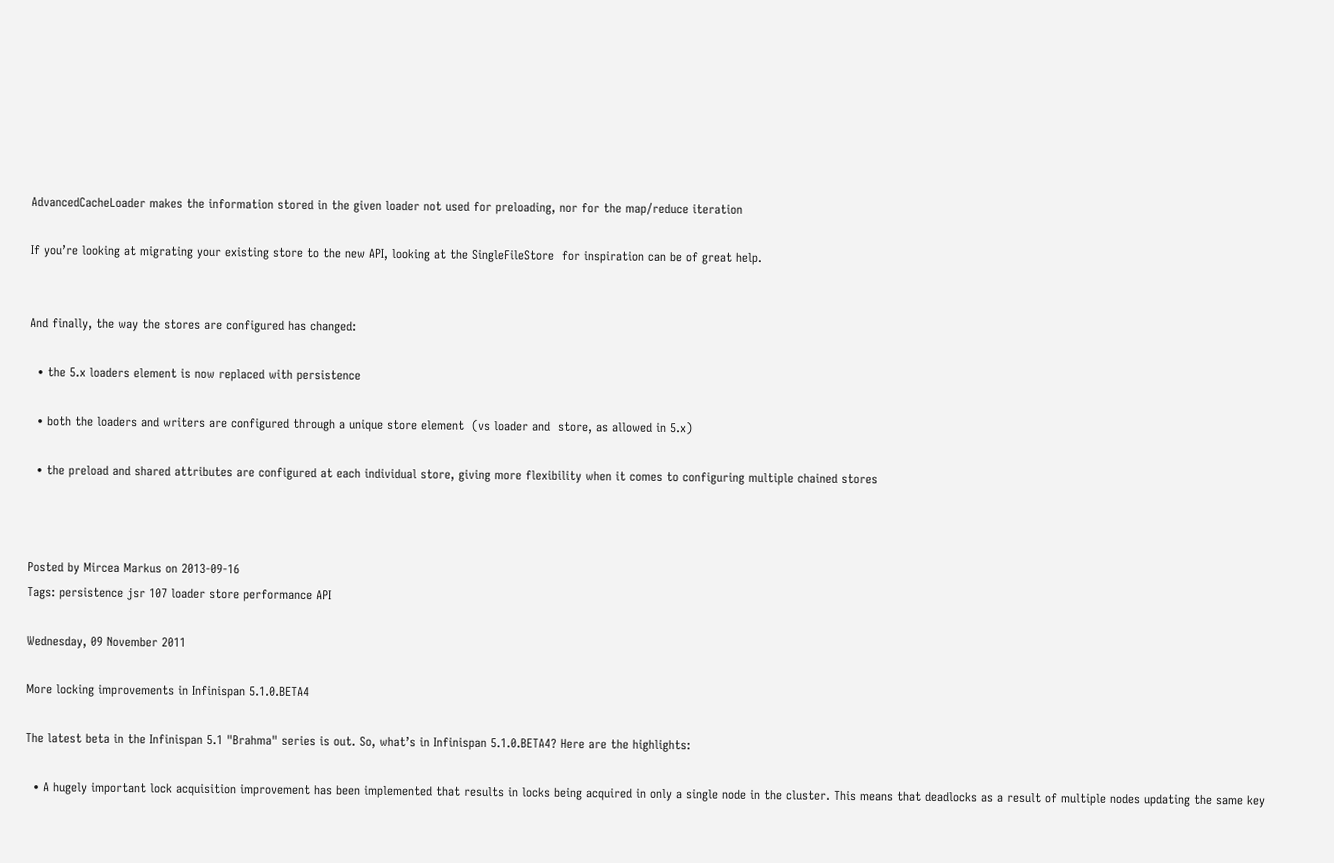AdvancedCacheLoader makes the information stored in the given loader not used for preloading, nor for the map/reduce iteration

If you’re looking at migrating your existing store to the new API, looking at the SingleFileStore  for inspiration can be of great help.


And finally, the way the stores are configured has changed:

  • the 5.x loaders element is now replaced with persistence

  • both the loaders and writers are configured through a unique store element  (vs loader and  store, as allowed in 5.x)

  • the preload and shared attributes are configured at each individual store, giving more flexibility when it comes to configuring multiple chained stores



Posted by Mircea Markus on 2013-09-16
Tags: persistence jsr 107 loader store performance API

Wednesday, 09 November 2011

More locking improvements in Infinispan 5.1.0.BETA4

The latest beta in the Infinispan 5.1 "Brahma" series is out. So, what’s in Infinispan 5.1.0.BETA4? Here are the highlights:

  • A hugely important lock acquisition improvement has been implemented that results in locks being acquired in only a single node in the cluster. This means that deadlocks as a result of multiple nodes updating the same key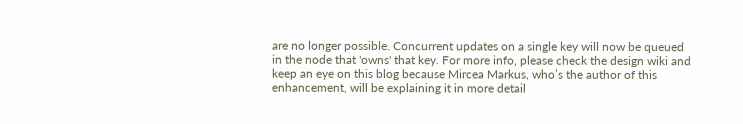are no longer possible. Concurrent updates on a single key will now be queued in the node that 'owns' that key. For more info, please check the design wiki and keep an eye on this blog because Mircea Markus, who’s the author of this enhancement, will be explaining it in more detail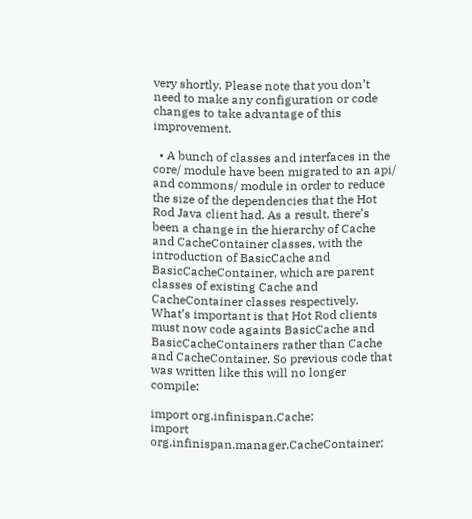very shortly. Please note that you don’t need to make any configuration or code changes to take advantage of this improvement.

  • A bunch of classes and interfaces in the core/ module have been migrated to an api/ and commons/ module in order to reduce the size of the dependencies that the Hot Rod Java client had. As a result, there’s been a change in the hierarchy of Cache and CacheContainer classes, with the introduction of BasicCache and BasicCacheContainer, which are parent classes of existing Cache and CacheContainer classes respectively. What’s important is that Hot Rod clients must now code againts BasicCache and BasicCacheContainers rather than Cache and CacheContainer. So previous code that was written like this will no longer compile:

import org.infinispan.Cache;
import org.infinispan.manager.CacheContainer;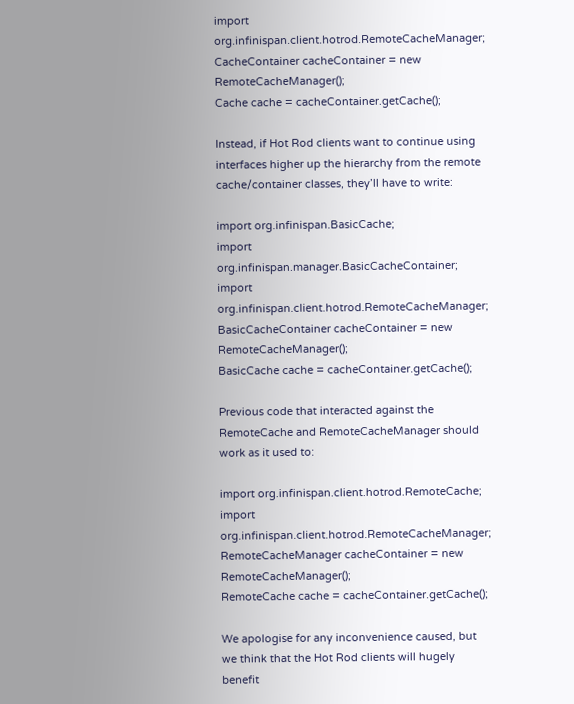import org.infinispan.client.hotrod.RemoteCacheManager;
CacheContainer cacheContainer = new RemoteCacheManager();
Cache cache = cacheContainer.getCache();

Instead, if Hot Rod clients want to continue using interfaces higher up the hierarchy from the remote cache/container classes, they’ll have to write:

import org.infinispan.BasicCache;
import org.infinispan.manager.BasicCacheContainer;
import org.infinispan.client.hotrod.RemoteCacheManager;
BasicCacheContainer cacheContainer = new RemoteCacheManager();
BasicCache cache = cacheContainer.getCache();

Previous code that interacted against the RemoteCache and RemoteCacheManager should work as it used to:

import org.infinispan.client.hotrod.RemoteCache;
import org.infinispan.client.hotrod.RemoteCacheManager;
RemoteCacheManager cacheContainer = new RemoteCacheManager();
RemoteCache cache = cacheContainer.getCache();

We apologise for any inconvenience caused, but we think that the Hot Rod clients will hugely benefit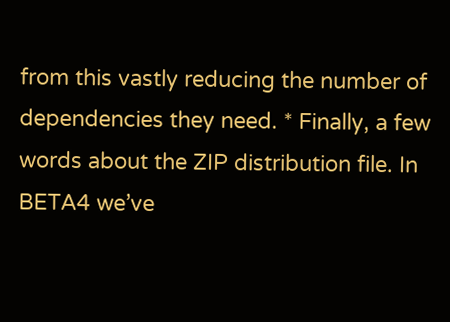from this vastly reducing the number of dependencies they need. * Finally, a few words about the ZIP distribution file. In BETA4 we’ve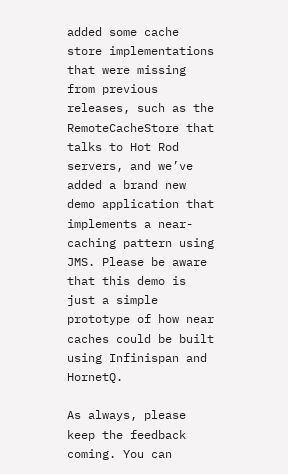added some cache store implementations that were missing from previous releases, such as the RemoteCacheStore that talks to Hot Rod servers, and we’ve added a brand new demo application that implements a near-caching pattern using JMS. Please be aware that this demo is just a simple prototype of how near caches could be built using Infinispan and HornetQ.

As always, please keep the feedback coming. You can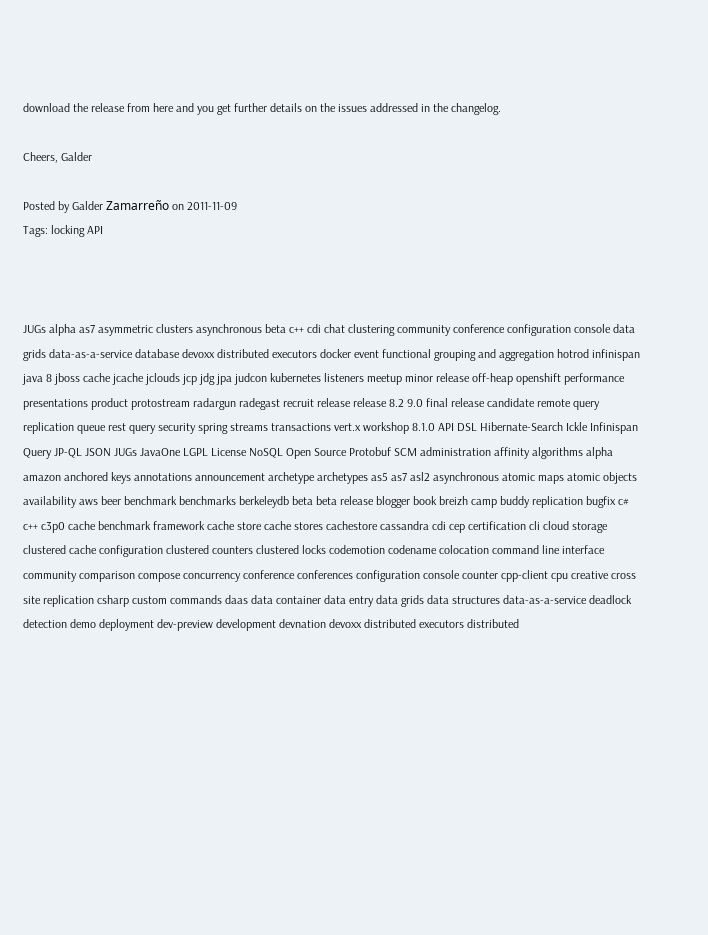download the release from here and you get further details on the issues addressed in the changelog.

Cheers, Galder

Posted by Galder Zamarreño on 2011-11-09
Tags: locking API



JUGs alpha as7 asymmetric clusters asynchronous beta c++ cdi chat clustering community conference configuration console data grids data-as-a-service database devoxx distributed executors docker event functional grouping and aggregation hotrod infinispan java 8 jboss cache jcache jclouds jcp jdg jpa judcon kubernetes listeners meetup minor release off-heap openshift performance presentations product protostream radargun radegast recruit release release 8.2 9.0 final release candidate remote query replication queue rest query security spring streams transactions vert.x workshop 8.1.0 API DSL Hibernate-Search Ickle Infinispan Query JP-QL JSON JUGs JavaOne LGPL License NoSQL Open Source Protobuf SCM administration affinity algorithms alpha amazon anchored keys annotations announcement archetype archetypes as5 as7 asl2 asynchronous atomic maps atomic objects availability aws beer benchmark benchmarks berkeleydb beta beta release blogger book breizh camp buddy replication bugfix c# c++ c3p0 cache benchmark framework cache store cache stores cachestore cassandra cdi cep certification cli cloud storage clustered cache configuration clustered counters clustered locks codemotion codename colocation command line interface community comparison compose concurrency conference conferences configuration console counter cpp-client cpu creative cross site replication csharp custom commands daas data container data entry data grids data structures data-as-a-service deadlock detection demo deployment dev-preview development devnation devoxx distributed executors distributed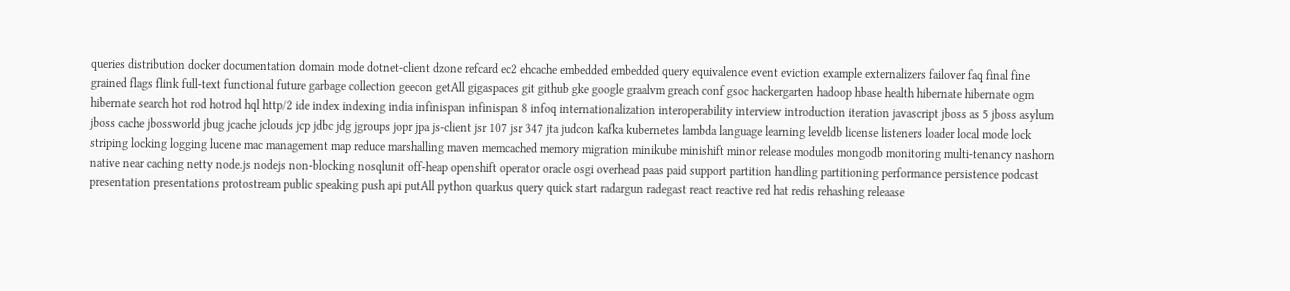queries distribution docker documentation domain mode dotnet-client dzone refcard ec2 ehcache embedded embedded query equivalence event eviction example externalizers failover faq final fine grained flags flink full-text functional future garbage collection geecon getAll gigaspaces git github gke google graalvm greach conf gsoc hackergarten hadoop hbase health hibernate hibernate ogm hibernate search hot rod hotrod hql http/2 ide index indexing india infinispan infinispan 8 infoq internationalization interoperability interview introduction iteration javascript jboss as 5 jboss asylum jboss cache jbossworld jbug jcache jclouds jcp jdbc jdg jgroups jopr jpa js-client jsr 107 jsr 347 jta judcon kafka kubernetes lambda language learning leveldb license listeners loader local mode lock striping locking logging lucene mac management map reduce marshalling maven memcached memory migration minikube minishift minor release modules mongodb monitoring multi-tenancy nashorn native near caching netty node.js nodejs non-blocking nosqlunit off-heap openshift operator oracle osgi overhead paas paid support partition handling partitioning performance persistence podcast presentation presentations protostream public speaking push api putAll python quarkus query quick start radargun radegast react reactive red hat redis rehashing releaase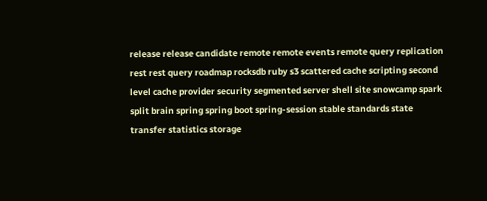release release candidate remote remote events remote query replication rest rest query roadmap rocksdb ruby s3 scattered cache scripting second level cache provider security segmented server shell site snowcamp spark split brain spring spring boot spring-session stable standards state transfer statistics storage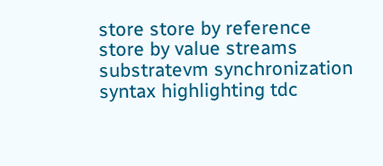store store by reference store by value streams substratevm synchronization syntax highlighting tdc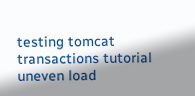testing tomcat transactions tutorial uneven load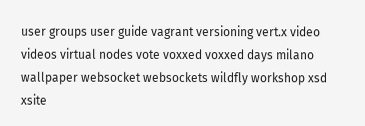user groups user guide vagrant versioning vert.x video videos virtual nodes vote voxxed voxxed days milano wallpaper websocket websockets wildfly workshop xsd xsite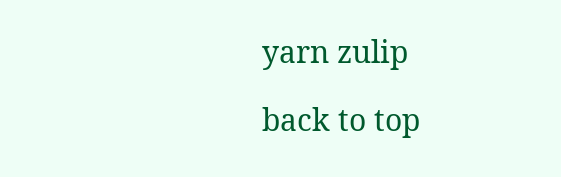yarn zulip

back to top